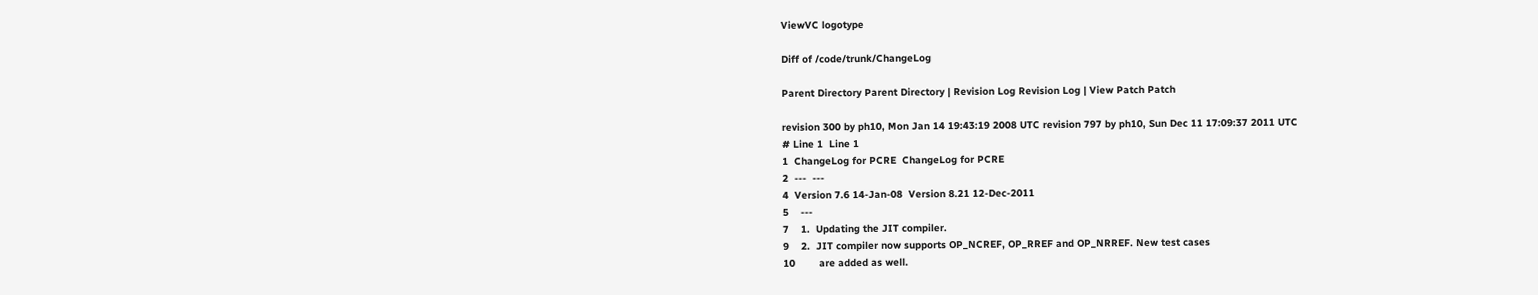ViewVC logotype

Diff of /code/trunk/ChangeLog

Parent Directory Parent Directory | Revision Log Revision Log | View Patch Patch

revision 300 by ph10, Mon Jan 14 19:43:19 2008 UTC revision 797 by ph10, Sun Dec 11 17:09:37 2011 UTC
# Line 1  Line 1
1  ChangeLog for PCRE  ChangeLog for PCRE
2  ---  ---
4  Version 7.6 14-Jan-08  Version 8.21 12-Dec-2011
5    ---
7    1.  Updating the JIT compiler.
9    2.  JIT compiler now supports OP_NCREF, OP_RREF and OP_NRREF. New test cases
10        are added as well.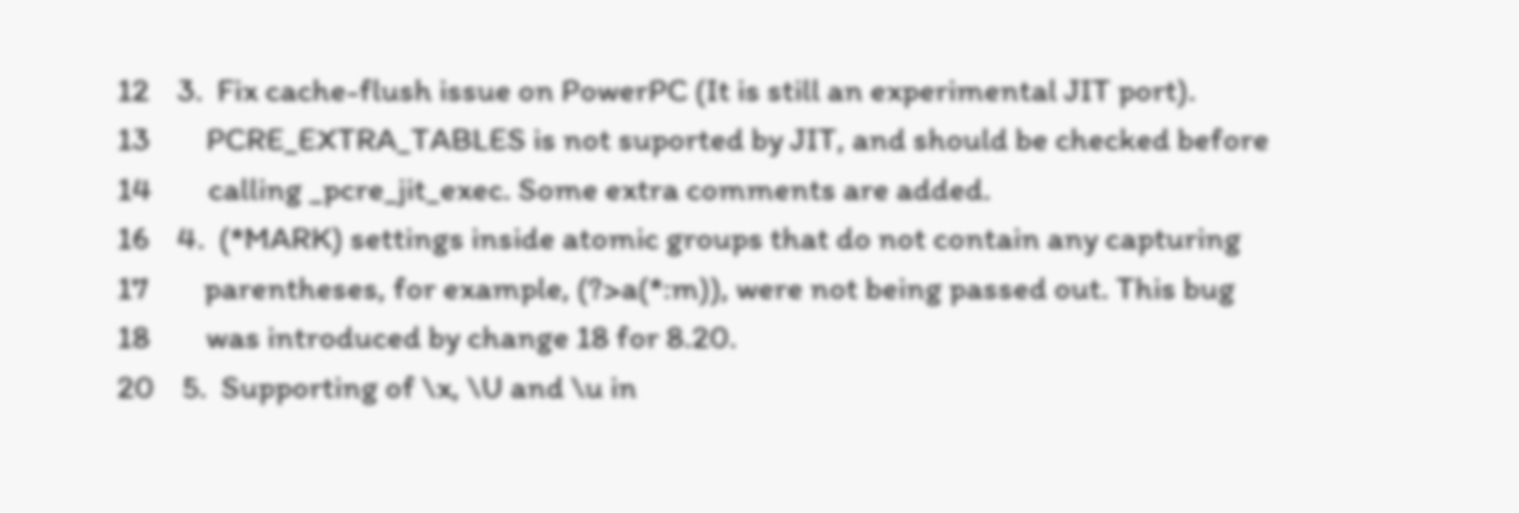12    3.  Fix cache-flush issue on PowerPC (It is still an experimental JIT port).
13        PCRE_EXTRA_TABLES is not suported by JIT, and should be checked before
14        calling _pcre_jit_exec. Some extra comments are added.
16    4.  (*MARK) settings inside atomic groups that do not contain any capturing
17        parentheses, for example, (?>a(*:m)), were not being passed out. This bug
18        was introduced by change 18 for 8.20.
20    5.  Supporting of \x, \U and \u in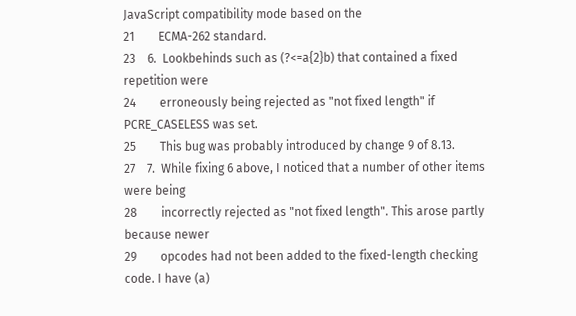JavaScript compatibility mode based on the
21        ECMA-262 standard.
23    6.  Lookbehinds such as (?<=a{2}b) that contained a fixed repetition were
24        erroneously being rejected as "not fixed length" if PCRE_CASELESS was set.
25        This bug was probably introduced by change 9 of 8.13.
27    7.  While fixing 6 above, I noticed that a number of other items were being
28        incorrectly rejected as "not fixed length". This arose partly because newer
29        opcodes had not been added to the fixed-length checking code. I have (a)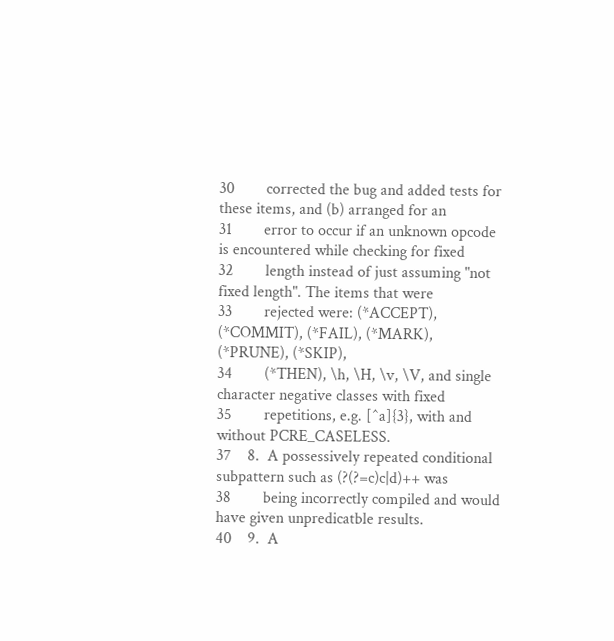30        corrected the bug and added tests for these items, and (b) arranged for an
31        error to occur if an unknown opcode is encountered while checking for fixed
32        length instead of just assuming "not fixed length". The items that were
33        rejected were: (*ACCEPT), (*COMMIT), (*FAIL), (*MARK), (*PRUNE), (*SKIP),
34        (*THEN), \h, \H, \v, \V, and single character negative classes with fixed
35        repetitions, e.g. [^a]{3}, with and without PCRE_CASELESS.
37    8.  A possessively repeated conditional subpattern such as (?(?=c)c|d)++ was
38        being incorrectly compiled and would have given unpredicatble results.
40    9.  A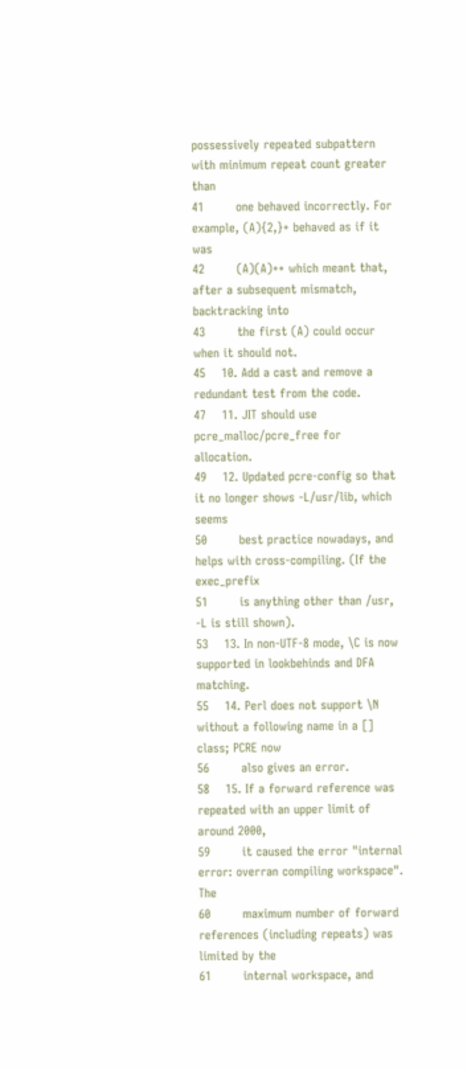possessively repeated subpattern with minimum repeat count greater than
41        one behaved incorrectly. For example, (A){2,}+ behaved as if it was
42        (A)(A)++ which meant that, after a subsequent mismatch, backtracking into
43        the first (A) could occur when it should not.
45    10. Add a cast and remove a redundant test from the code.
47    11. JIT should use pcre_malloc/pcre_free for allocation.
49    12. Updated pcre-config so that it no longer shows -L/usr/lib, which seems
50        best practice nowadays, and helps with cross-compiling. (If the exec_prefix
51        is anything other than /usr, -L is still shown).
53    13. In non-UTF-8 mode, \C is now supported in lookbehinds and DFA matching.
55    14. Perl does not support \N without a following name in a [] class; PCRE now
56        also gives an error.
58    15. If a forward reference was repeated with an upper limit of around 2000,
59        it caused the error "internal error: overran compiling workspace". The
60        maximum number of forward references (including repeats) was limited by the
61        internal workspace, and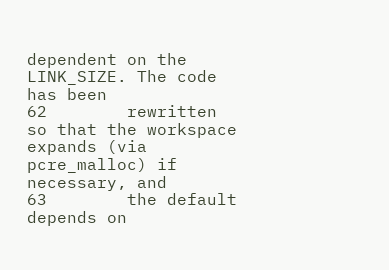dependent on the LINK_SIZE. The code has been
62        rewritten so that the workspace expands (via pcre_malloc) if necessary, and
63        the default depends on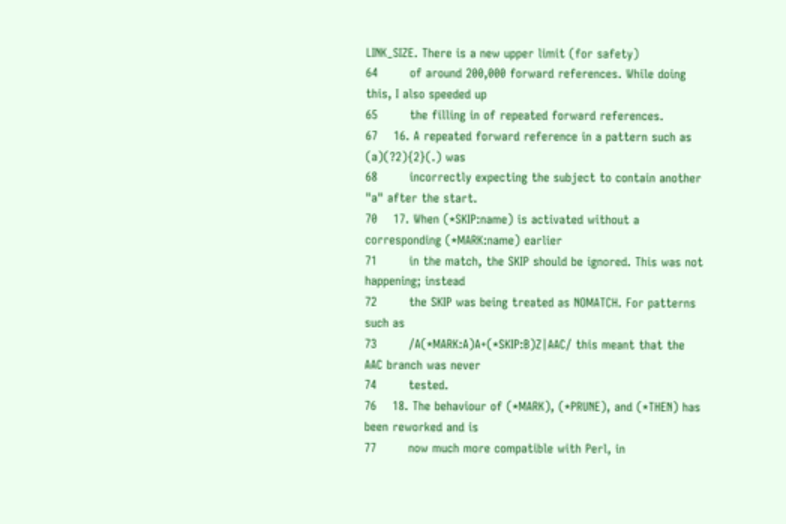LINK_SIZE. There is a new upper limit (for safety)
64        of around 200,000 forward references. While doing this, I also speeded up
65        the filling in of repeated forward references.
67    16. A repeated forward reference in a pattern such as (a)(?2){2}(.) was
68        incorrectly expecting the subject to contain another "a" after the start.
70    17. When (*SKIP:name) is activated without a corresponding (*MARK:name) earlier
71        in the match, the SKIP should be ignored. This was not happening; instead
72        the SKIP was being treated as NOMATCH. For patterns such as
73        /A(*MARK:A)A+(*SKIP:B)Z|AAC/ this meant that the AAC branch was never
74        tested.
76    18. The behaviour of (*MARK), (*PRUNE), and (*THEN) has been reworked and is
77        now much more compatible with Perl, in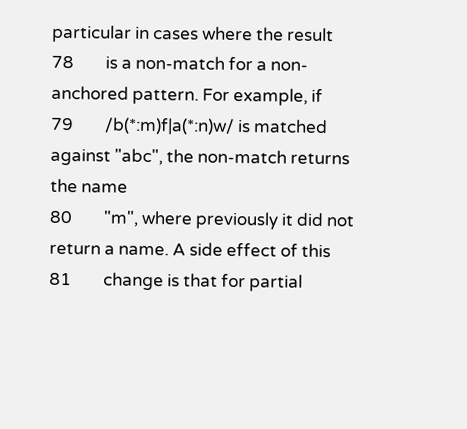particular in cases where the result
78        is a non-match for a non-anchored pattern. For example, if
79        /b(*:m)f|a(*:n)w/ is matched against "abc", the non-match returns the name
80        "m", where previously it did not return a name. A side effect of this
81        change is that for partial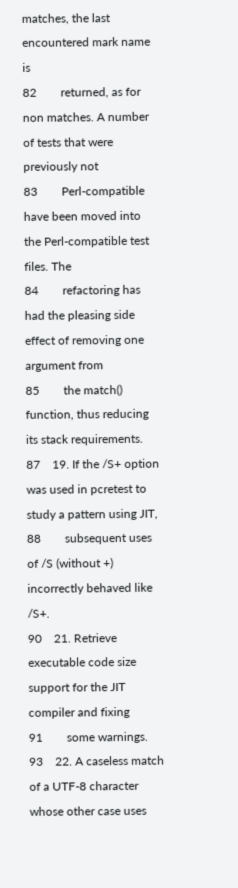matches, the last encountered mark name is
82        returned, as for non matches. A number of tests that were previously not
83        Perl-compatible have been moved into the Perl-compatible test files. The
84        refactoring has had the pleasing side effect of removing one argument from
85        the match() function, thus reducing its stack requirements.
87    19. If the /S+ option was used in pcretest to study a pattern using JIT,
88        subsequent uses of /S (without +) incorrectly behaved like /S+.
90    21. Retrieve executable code size support for the JIT compiler and fixing
91        some warnings.
93    22. A caseless match of a UTF-8 character whose other case uses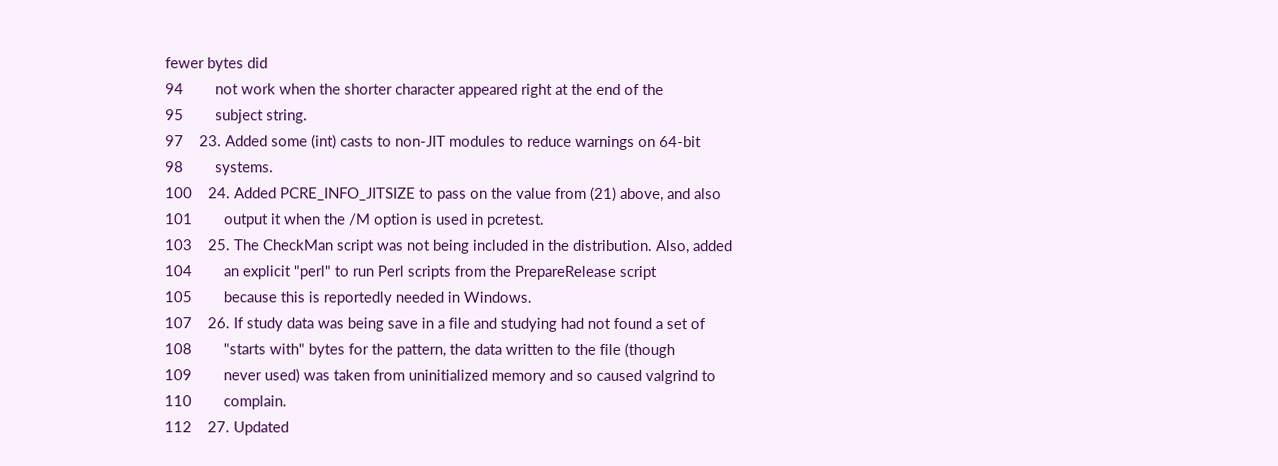fewer bytes did
94        not work when the shorter character appeared right at the end of the
95        subject string.
97    23. Added some (int) casts to non-JIT modules to reduce warnings on 64-bit
98        systems.
100    24. Added PCRE_INFO_JITSIZE to pass on the value from (21) above, and also
101        output it when the /M option is used in pcretest.
103    25. The CheckMan script was not being included in the distribution. Also, added
104        an explicit "perl" to run Perl scripts from the PrepareRelease script
105        because this is reportedly needed in Windows.
107    26. If study data was being save in a file and studying had not found a set of
108        "starts with" bytes for the pattern, the data written to the file (though
109        never used) was taken from uninitialized memory and so caused valgrind to
110        complain.
112    27. Updated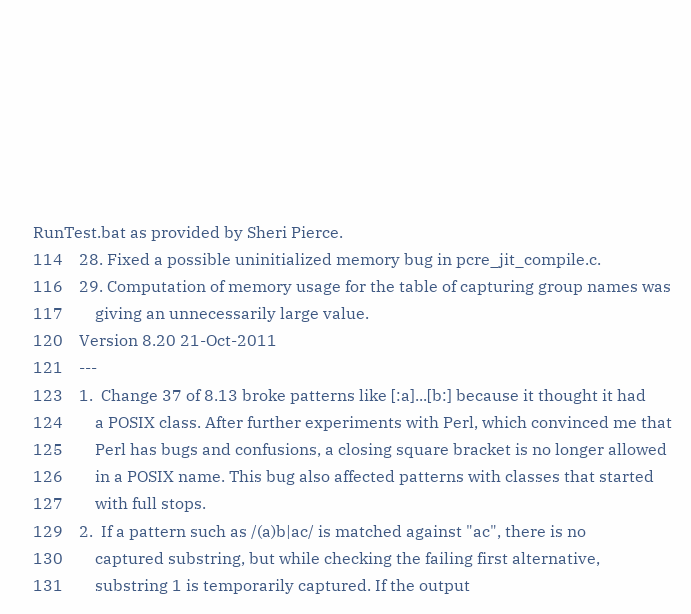RunTest.bat as provided by Sheri Pierce.
114    28. Fixed a possible uninitialized memory bug in pcre_jit_compile.c.
116    29. Computation of memory usage for the table of capturing group names was
117        giving an unnecessarily large value.
120    Version 8.20 21-Oct-2011
121    ---
123    1.  Change 37 of 8.13 broke patterns like [:a]...[b:] because it thought it had
124        a POSIX class. After further experiments with Perl, which convinced me that
125        Perl has bugs and confusions, a closing square bracket is no longer allowed
126        in a POSIX name. This bug also affected patterns with classes that started
127        with full stops.
129    2.  If a pattern such as /(a)b|ac/ is matched against "ac", there is no
130        captured substring, but while checking the failing first alternative,
131        substring 1 is temporarily captured. If the output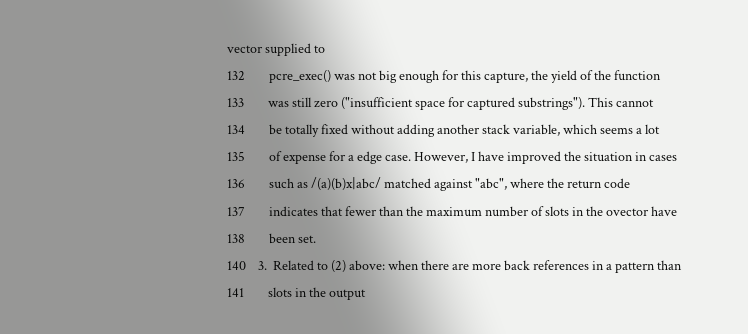vector supplied to
132        pcre_exec() was not big enough for this capture, the yield of the function
133        was still zero ("insufficient space for captured substrings"). This cannot
134        be totally fixed without adding another stack variable, which seems a lot
135        of expense for a edge case. However, I have improved the situation in cases
136        such as /(a)(b)x|abc/ matched against "abc", where the return code
137        indicates that fewer than the maximum number of slots in the ovector have
138        been set.
140    3.  Related to (2) above: when there are more back references in a pattern than
141        slots in the output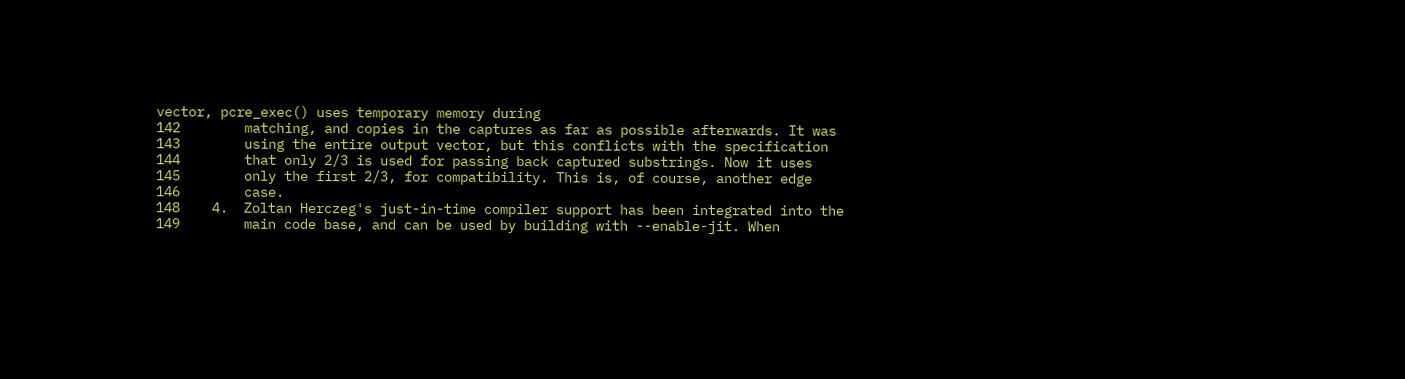vector, pcre_exec() uses temporary memory during
142        matching, and copies in the captures as far as possible afterwards. It was
143        using the entire output vector, but this conflicts with the specification
144        that only 2/3 is used for passing back captured substrings. Now it uses
145        only the first 2/3, for compatibility. This is, of course, another edge
146        case.
148    4.  Zoltan Herczeg's just-in-time compiler support has been integrated into the
149        main code base, and can be used by building with --enable-jit. When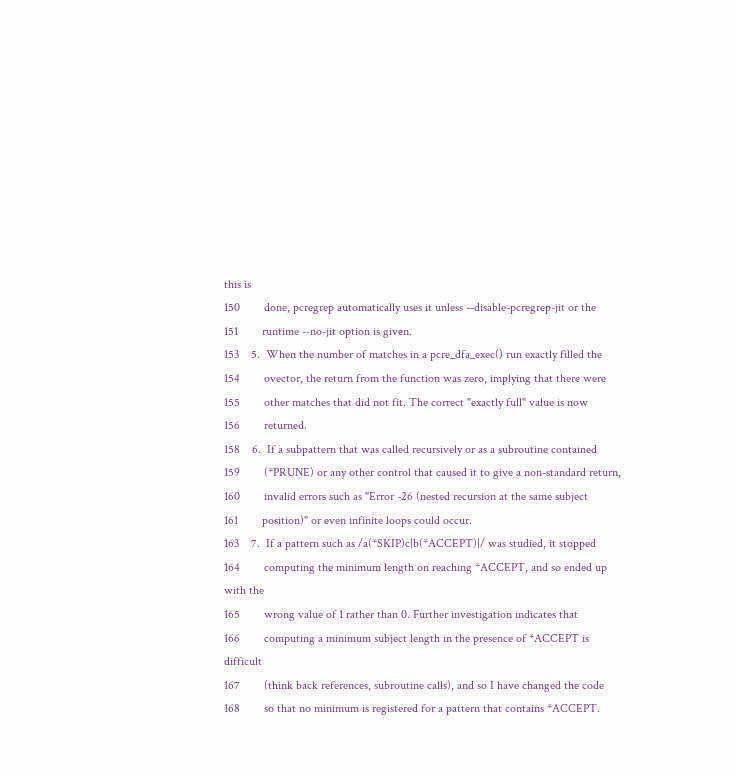this is
150        done, pcregrep automatically uses it unless --disable-pcregrep-jit or the
151        runtime --no-jit option is given.
153    5.  When the number of matches in a pcre_dfa_exec() run exactly filled the
154        ovector, the return from the function was zero, implying that there were
155        other matches that did not fit. The correct "exactly full" value is now
156        returned.
158    6.  If a subpattern that was called recursively or as a subroutine contained
159        (*PRUNE) or any other control that caused it to give a non-standard return,
160        invalid errors such as "Error -26 (nested recursion at the same subject
161        position)" or even infinite loops could occur.
163    7.  If a pattern such as /a(*SKIP)c|b(*ACCEPT)|/ was studied, it stopped
164        computing the minimum length on reaching *ACCEPT, and so ended up with the
165        wrong value of 1 rather than 0. Further investigation indicates that
166        computing a minimum subject length in the presence of *ACCEPT is difficult
167        (think back references, subroutine calls), and so I have changed the code
168        so that no minimum is registered for a pattern that contains *ACCEPT.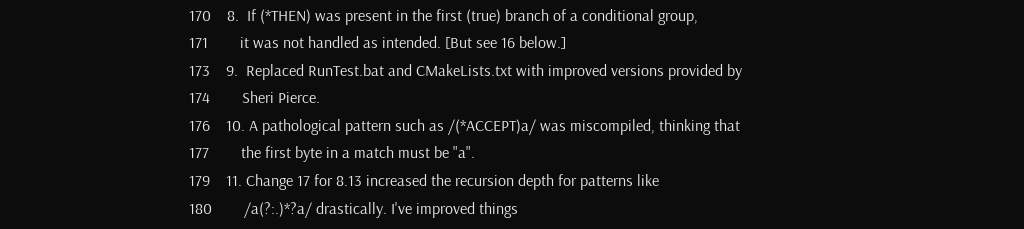170    8.  If (*THEN) was present in the first (true) branch of a conditional group,
171        it was not handled as intended. [But see 16 below.]
173    9.  Replaced RunTest.bat and CMakeLists.txt with improved versions provided by
174        Sheri Pierce.
176    10. A pathological pattern such as /(*ACCEPT)a/ was miscompiled, thinking that
177        the first byte in a match must be "a".
179    11. Change 17 for 8.13 increased the recursion depth for patterns like
180        /a(?:.)*?a/ drastically. I've improved things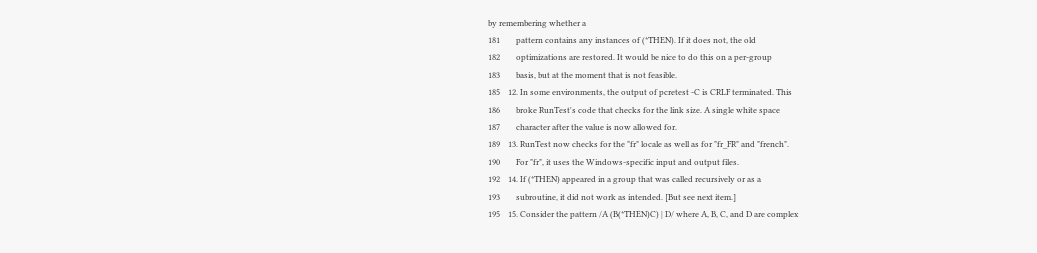by remembering whether a
181        pattern contains any instances of (*THEN). If it does not, the old
182        optimizations are restored. It would be nice to do this on a per-group
183        basis, but at the moment that is not feasible.
185    12. In some environments, the output of pcretest -C is CRLF terminated. This
186        broke RunTest's code that checks for the link size. A single white space
187        character after the value is now allowed for.
189    13. RunTest now checks for the "fr" locale as well as for "fr_FR" and "french".
190        For "fr", it uses the Windows-specific input and output files.
192    14. If (*THEN) appeared in a group that was called recursively or as a
193        subroutine, it did not work as intended. [But see next item.]
195    15. Consider the pattern /A (B(*THEN)C) | D/ where A, B, C, and D are complex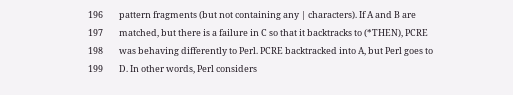196        pattern fragments (but not containing any | characters). If A and B are
197        matched, but there is a failure in C so that it backtracks to (*THEN), PCRE
198        was behaving differently to Perl. PCRE backtracked into A, but Perl goes to
199        D. In other words, Perl considers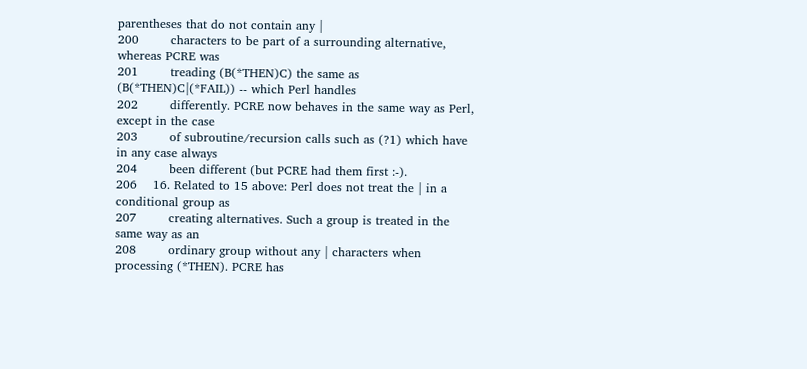parentheses that do not contain any |
200        characters to be part of a surrounding alternative, whereas PCRE was
201        treading (B(*THEN)C) the same as (B(*THEN)C|(*FAIL)) -- which Perl handles
202        differently. PCRE now behaves in the same way as Perl, except in the case
203        of subroutine/recursion calls such as (?1) which have in any case always
204        been different (but PCRE had them first :-).
206    16. Related to 15 above: Perl does not treat the | in a conditional group as
207        creating alternatives. Such a group is treated in the same way as an
208        ordinary group without any | characters when processing (*THEN). PCRE has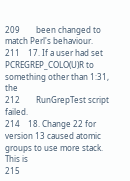209        been changed to match Perl's behaviour.
211    17. If a user had set PCREGREP_COLO(U)R to something other than 1:31, the
212        RunGrepTest script failed.
214    18. Change 22 for version 13 caused atomic groups to use more stack. This is
215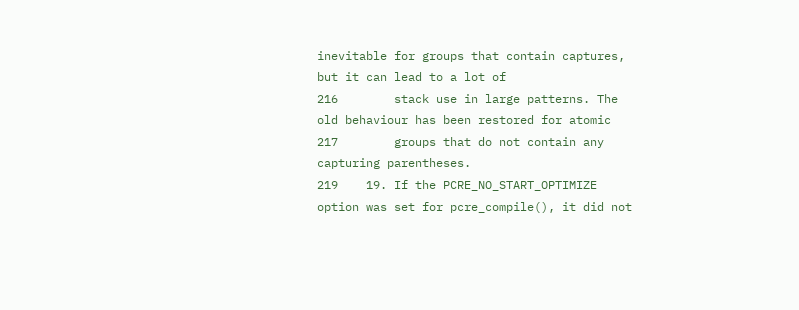inevitable for groups that contain captures, but it can lead to a lot of
216        stack use in large patterns. The old behaviour has been restored for atomic
217        groups that do not contain any capturing parentheses.
219    19. If the PCRE_NO_START_OPTIMIZE option was set for pcre_compile(), it did not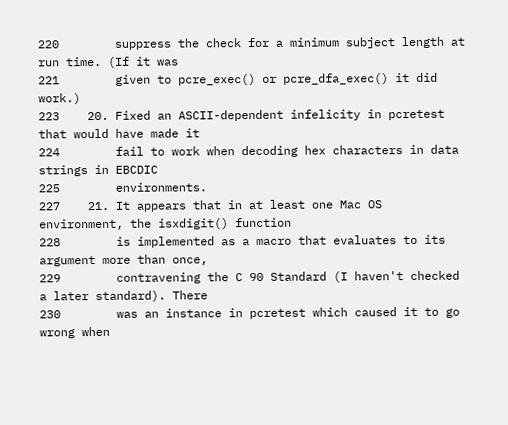220        suppress the check for a minimum subject length at run time. (If it was
221        given to pcre_exec() or pcre_dfa_exec() it did work.)
223    20. Fixed an ASCII-dependent infelicity in pcretest that would have made it
224        fail to work when decoding hex characters in data strings in EBCDIC
225        environments.
227    21. It appears that in at least one Mac OS environment, the isxdigit() function
228        is implemented as a macro that evaluates to its argument more than once,
229        contravening the C 90 Standard (I haven't checked a later standard). There
230        was an instance in pcretest which caused it to go wrong when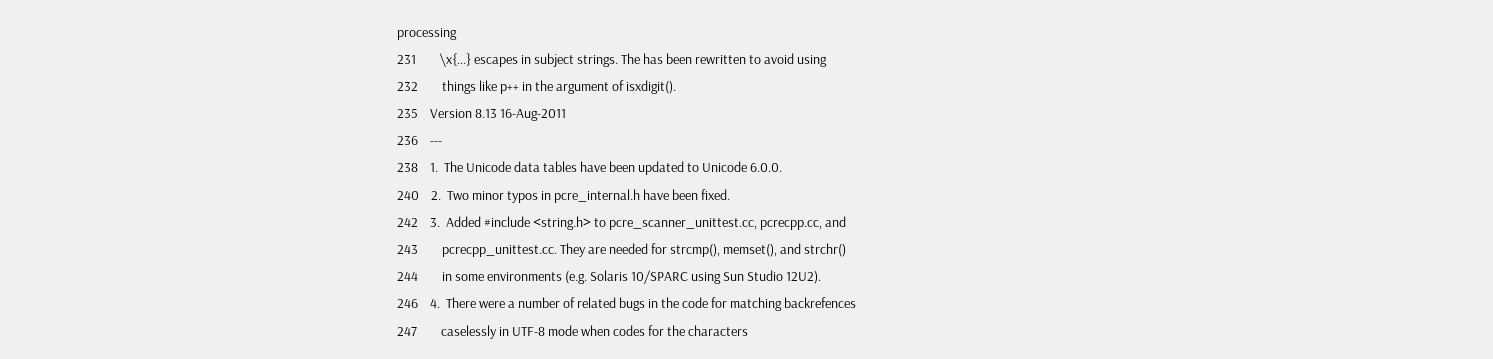processing
231        \x{...} escapes in subject strings. The has been rewritten to avoid using
232        things like p++ in the argument of isxdigit().
235    Version 8.13 16-Aug-2011
236    ---
238    1.  The Unicode data tables have been updated to Unicode 6.0.0.
240    2.  Two minor typos in pcre_internal.h have been fixed.
242    3.  Added #include <string.h> to pcre_scanner_unittest.cc, pcrecpp.cc, and
243        pcrecpp_unittest.cc. They are needed for strcmp(), memset(), and strchr()
244        in some environments (e.g. Solaris 10/SPARC using Sun Studio 12U2).
246    4.  There were a number of related bugs in the code for matching backrefences
247        caselessly in UTF-8 mode when codes for the characters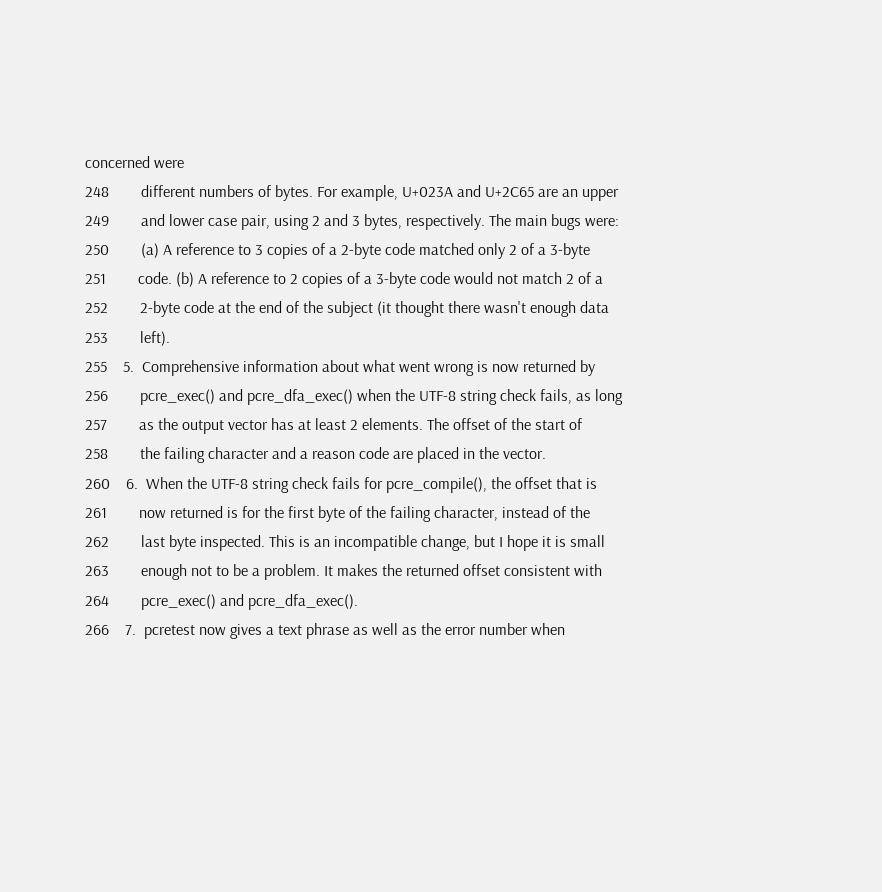concerned were
248        different numbers of bytes. For example, U+023A and U+2C65 are an upper
249        and lower case pair, using 2 and 3 bytes, respectively. The main bugs were:
250        (a) A reference to 3 copies of a 2-byte code matched only 2 of a 3-byte
251        code. (b) A reference to 2 copies of a 3-byte code would not match 2 of a
252        2-byte code at the end of the subject (it thought there wasn't enough data
253        left).
255    5.  Comprehensive information about what went wrong is now returned by
256        pcre_exec() and pcre_dfa_exec() when the UTF-8 string check fails, as long
257        as the output vector has at least 2 elements. The offset of the start of
258        the failing character and a reason code are placed in the vector.
260    6.  When the UTF-8 string check fails for pcre_compile(), the offset that is
261        now returned is for the first byte of the failing character, instead of the
262        last byte inspected. This is an incompatible change, but I hope it is small
263        enough not to be a problem. It makes the returned offset consistent with
264        pcre_exec() and pcre_dfa_exec().
266    7.  pcretest now gives a text phrase as well as the error number when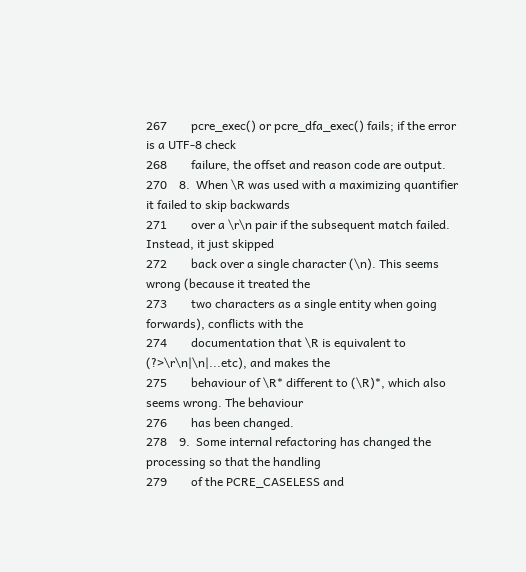267        pcre_exec() or pcre_dfa_exec() fails; if the error is a UTF-8 check
268        failure, the offset and reason code are output.
270    8.  When \R was used with a maximizing quantifier it failed to skip backwards
271        over a \r\n pair if the subsequent match failed. Instead, it just skipped
272        back over a single character (\n). This seems wrong (because it treated the
273        two characters as a single entity when going forwards), conflicts with the
274        documentation that \R is equivalent to (?>\r\n|\n|...etc), and makes the
275        behaviour of \R* different to (\R)*, which also seems wrong. The behaviour
276        has been changed.
278    9.  Some internal refactoring has changed the processing so that the handling
279        of the PCRE_CASELESS and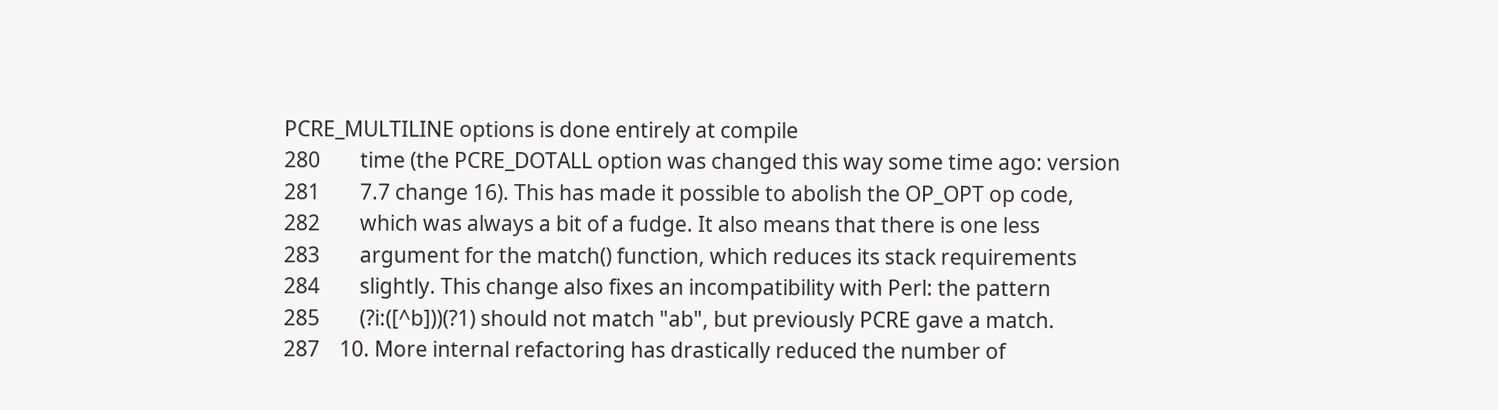PCRE_MULTILINE options is done entirely at compile
280        time (the PCRE_DOTALL option was changed this way some time ago: version
281        7.7 change 16). This has made it possible to abolish the OP_OPT op code,
282        which was always a bit of a fudge. It also means that there is one less
283        argument for the match() function, which reduces its stack requirements
284        slightly. This change also fixes an incompatibility with Perl: the pattern
285        (?i:([^b]))(?1) should not match "ab", but previously PCRE gave a match.
287    10. More internal refactoring has drastically reduced the number of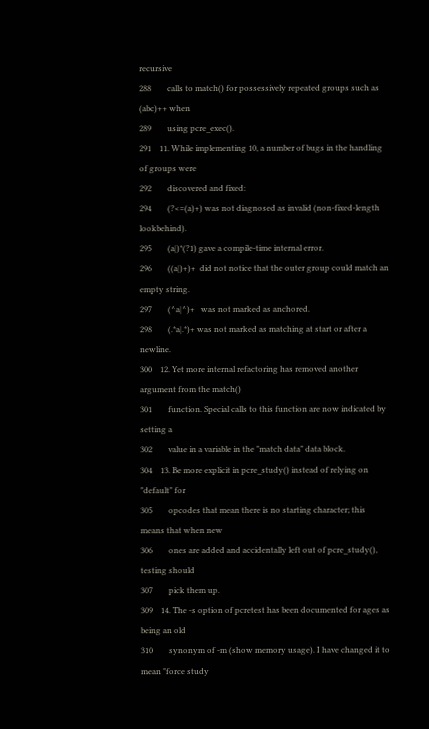recursive
288        calls to match() for possessively repeated groups such as (abc)++ when
289        using pcre_exec().
291    11. While implementing 10, a number of bugs in the handling of groups were
292        discovered and fixed:
294        (?<=(a)+) was not diagnosed as invalid (non-fixed-length lookbehind).
295        (a|)*(?1) gave a compile-time internal error.
296        ((a|)+)+  did not notice that the outer group could match an empty string.
297        (^a|^)+   was not marked as anchored.
298        (.*a|.*)+ was not marked as matching at start or after a newline.
300    12. Yet more internal refactoring has removed another argument from the match()
301        function. Special calls to this function are now indicated by setting a
302        value in a variable in the "match data" data block.
304    13. Be more explicit in pcre_study() instead of relying on "default" for
305        opcodes that mean there is no starting character; this means that when new
306        ones are added and accidentally left out of pcre_study(), testing should
307        pick them up.
309    14. The -s option of pcretest has been documented for ages as being an old
310        synonym of -m (show memory usage). I have changed it to mean "force study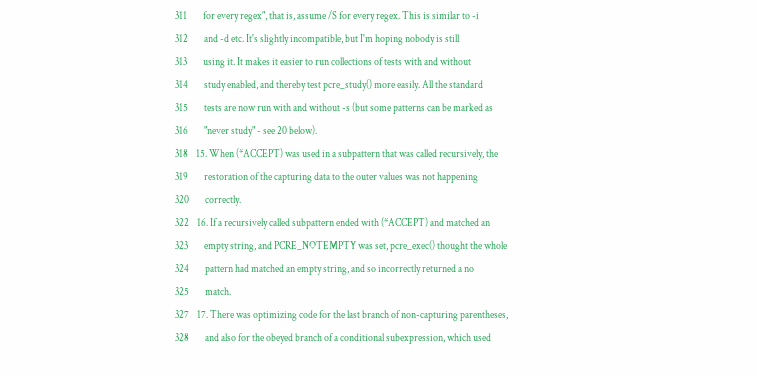311        for every regex", that is, assume /S for every regex. This is similar to -i
312        and -d etc. It's slightly incompatible, but I'm hoping nobody is still
313        using it. It makes it easier to run collections of tests with and without
314        study enabled, and thereby test pcre_study() more easily. All the standard
315        tests are now run with and without -s (but some patterns can be marked as
316        "never study" - see 20 below).
318    15. When (*ACCEPT) was used in a subpattern that was called recursively, the
319        restoration of the capturing data to the outer values was not happening
320        correctly.
322    16. If a recursively called subpattern ended with (*ACCEPT) and matched an
323        empty string, and PCRE_NOTEMPTY was set, pcre_exec() thought the whole
324        pattern had matched an empty string, and so incorrectly returned a no
325        match.
327    17. There was optimizing code for the last branch of non-capturing parentheses,
328        and also for the obeyed branch of a conditional subexpression, which used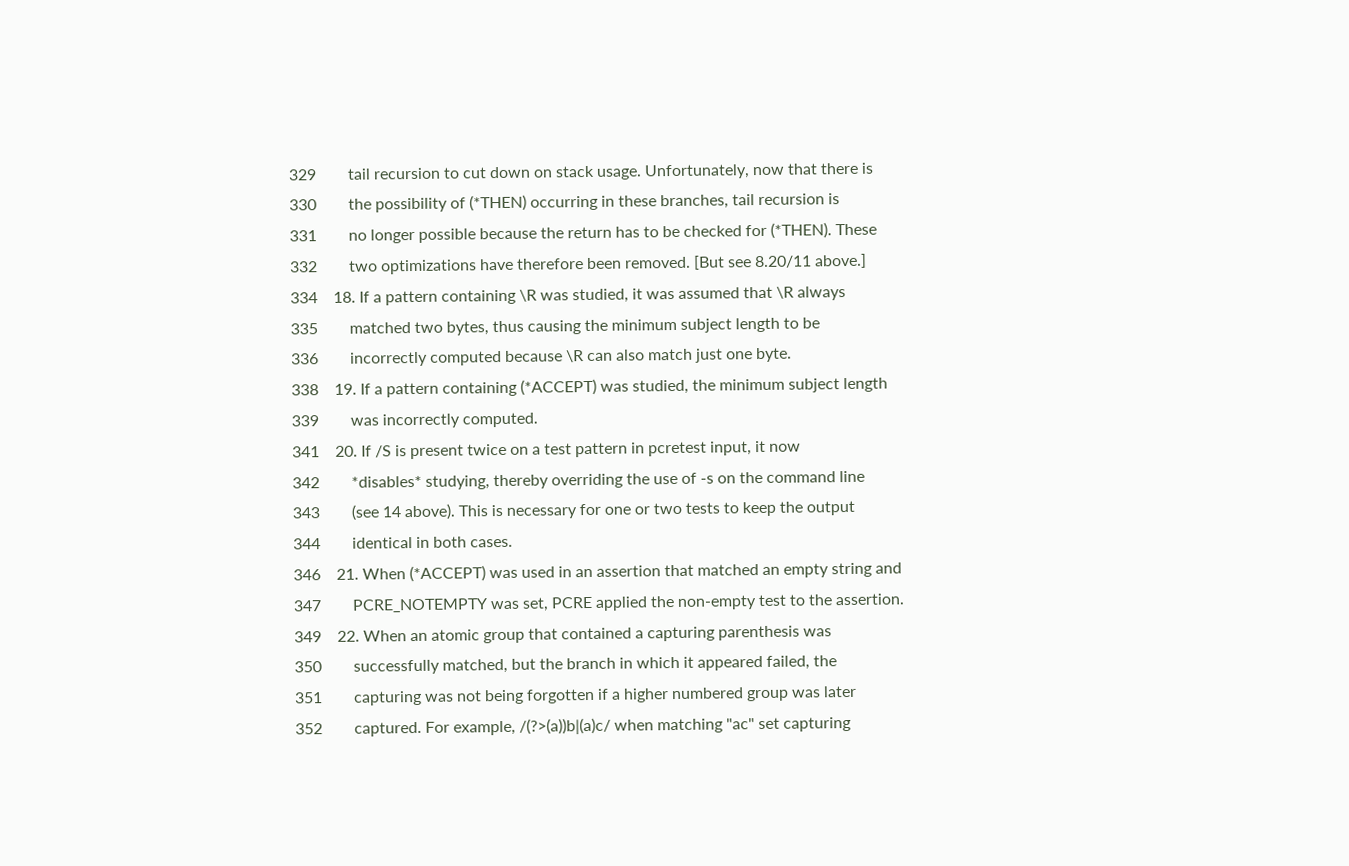329        tail recursion to cut down on stack usage. Unfortunately, now that there is
330        the possibility of (*THEN) occurring in these branches, tail recursion is
331        no longer possible because the return has to be checked for (*THEN). These
332        two optimizations have therefore been removed. [But see 8.20/11 above.]
334    18. If a pattern containing \R was studied, it was assumed that \R always
335        matched two bytes, thus causing the minimum subject length to be
336        incorrectly computed because \R can also match just one byte.
338    19. If a pattern containing (*ACCEPT) was studied, the minimum subject length
339        was incorrectly computed.
341    20. If /S is present twice on a test pattern in pcretest input, it now
342        *disables* studying, thereby overriding the use of -s on the command line
343        (see 14 above). This is necessary for one or two tests to keep the output
344        identical in both cases.
346    21. When (*ACCEPT) was used in an assertion that matched an empty string and
347        PCRE_NOTEMPTY was set, PCRE applied the non-empty test to the assertion.
349    22. When an atomic group that contained a capturing parenthesis was
350        successfully matched, but the branch in which it appeared failed, the
351        capturing was not being forgotten if a higher numbered group was later
352        captured. For example, /(?>(a))b|(a)c/ when matching "ac" set capturing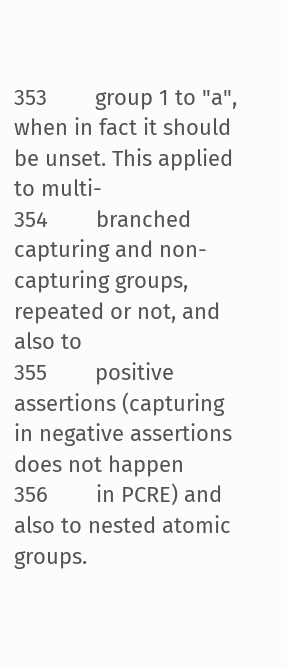353        group 1 to "a", when in fact it should be unset. This applied to multi-
354        branched capturing and non-capturing groups, repeated or not, and also to
355        positive assertions (capturing in negative assertions does not happen
356        in PCRE) and also to nested atomic groups.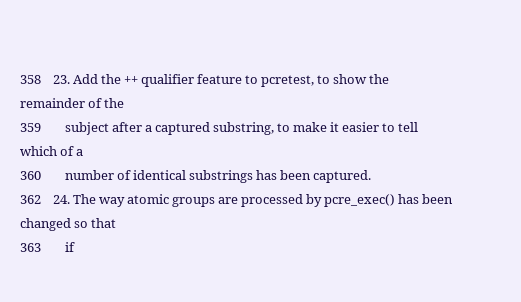358    23. Add the ++ qualifier feature to pcretest, to show the remainder of the
359        subject after a captured substring, to make it easier to tell which of a
360        number of identical substrings has been captured.
362    24. The way atomic groups are processed by pcre_exec() has been changed so that
363        if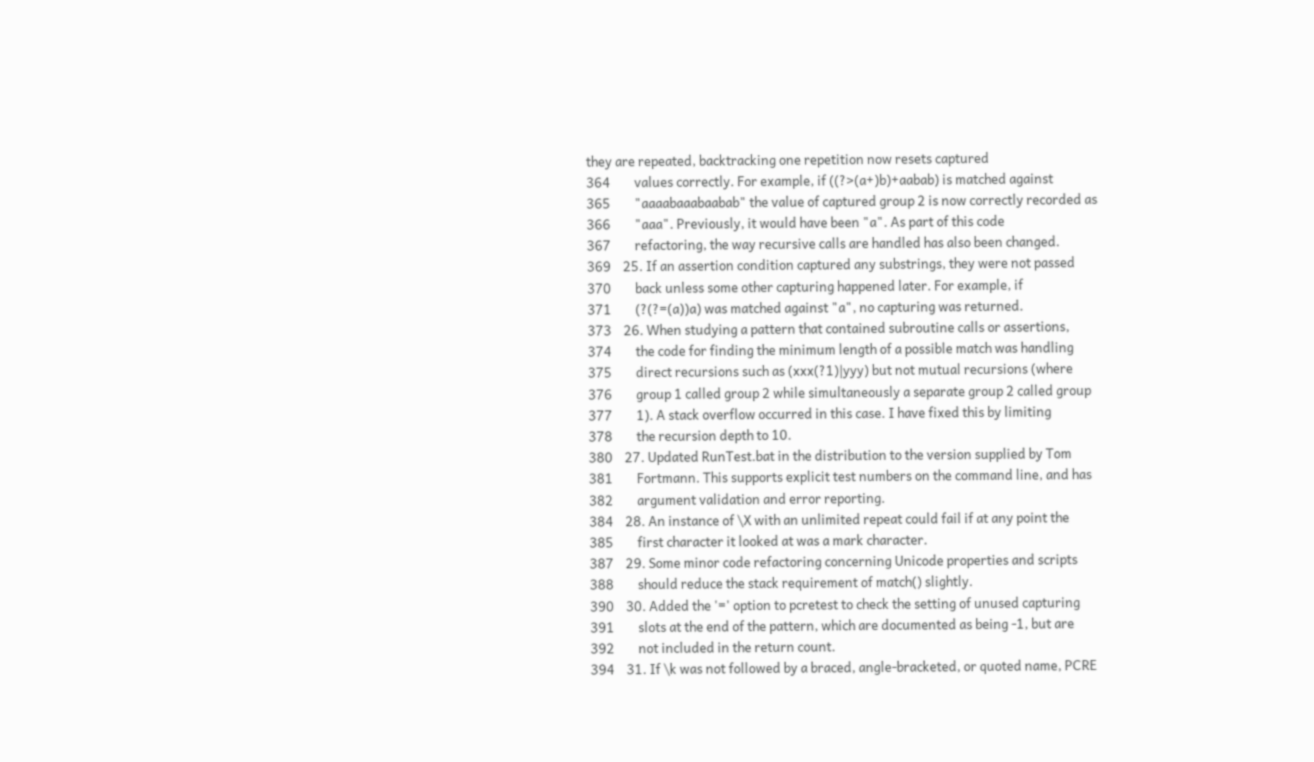they are repeated, backtracking one repetition now resets captured
364        values correctly. For example, if ((?>(a+)b)+aabab) is matched against
365        "aaaabaaabaabab" the value of captured group 2 is now correctly recorded as
366        "aaa". Previously, it would have been "a". As part of this code
367        refactoring, the way recursive calls are handled has also been changed.
369    25. If an assertion condition captured any substrings, they were not passed
370        back unless some other capturing happened later. For example, if
371        (?(?=(a))a) was matched against "a", no capturing was returned.
373    26. When studying a pattern that contained subroutine calls or assertions,
374        the code for finding the minimum length of a possible match was handling
375        direct recursions such as (xxx(?1)|yyy) but not mutual recursions (where
376        group 1 called group 2 while simultaneously a separate group 2 called group
377        1). A stack overflow occurred in this case. I have fixed this by limiting
378        the recursion depth to 10.
380    27. Updated RunTest.bat in the distribution to the version supplied by Tom
381        Fortmann. This supports explicit test numbers on the command line, and has
382        argument validation and error reporting.
384    28. An instance of \X with an unlimited repeat could fail if at any point the
385        first character it looked at was a mark character.
387    29. Some minor code refactoring concerning Unicode properties and scripts
388        should reduce the stack requirement of match() slightly.
390    30. Added the '=' option to pcretest to check the setting of unused capturing
391        slots at the end of the pattern, which are documented as being -1, but are
392        not included in the return count.
394    31. If \k was not followed by a braced, angle-bracketed, or quoted name, PCRE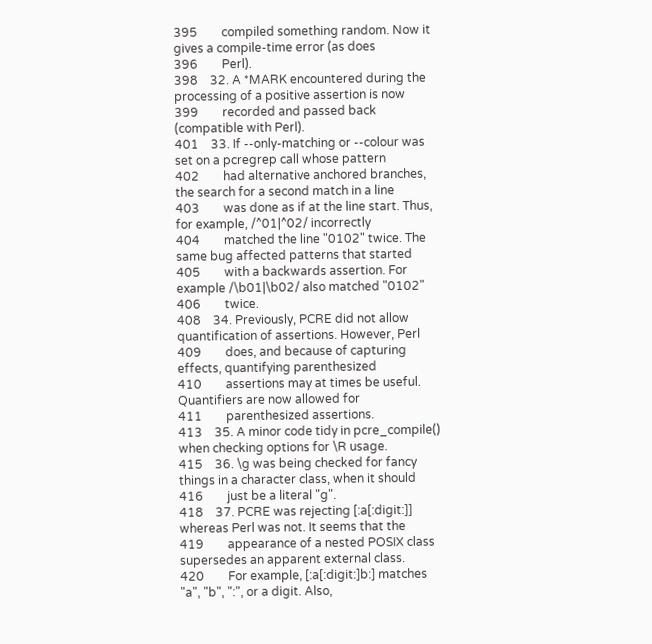395        compiled something random. Now it gives a compile-time error (as does
396        Perl).
398    32. A *MARK encountered during the processing of a positive assertion is now
399        recorded and passed back (compatible with Perl).
401    33. If --only-matching or --colour was set on a pcregrep call whose pattern
402        had alternative anchored branches, the search for a second match in a line
403        was done as if at the line start. Thus, for example, /^01|^02/ incorrectly
404        matched the line "0102" twice. The same bug affected patterns that started
405        with a backwards assertion. For example /\b01|\b02/ also matched "0102"
406        twice.
408    34. Previously, PCRE did not allow quantification of assertions. However, Perl
409        does, and because of capturing effects, quantifying parenthesized
410        assertions may at times be useful. Quantifiers are now allowed for
411        parenthesized assertions.
413    35. A minor code tidy in pcre_compile() when checking options for \R usage.
415    36. \g was being checked for fancy things in a character class, when it should
416        just be a literal "g".
418    37. PCRE was rejecting [:a[:digit:]] whereas Perl was not. It seems that the
419        appearance of a nested POSIX class supersedes an apparent external class.
420        For example, [:a[:digit:]b:] matches "a", "b", ":", or a digit. Also,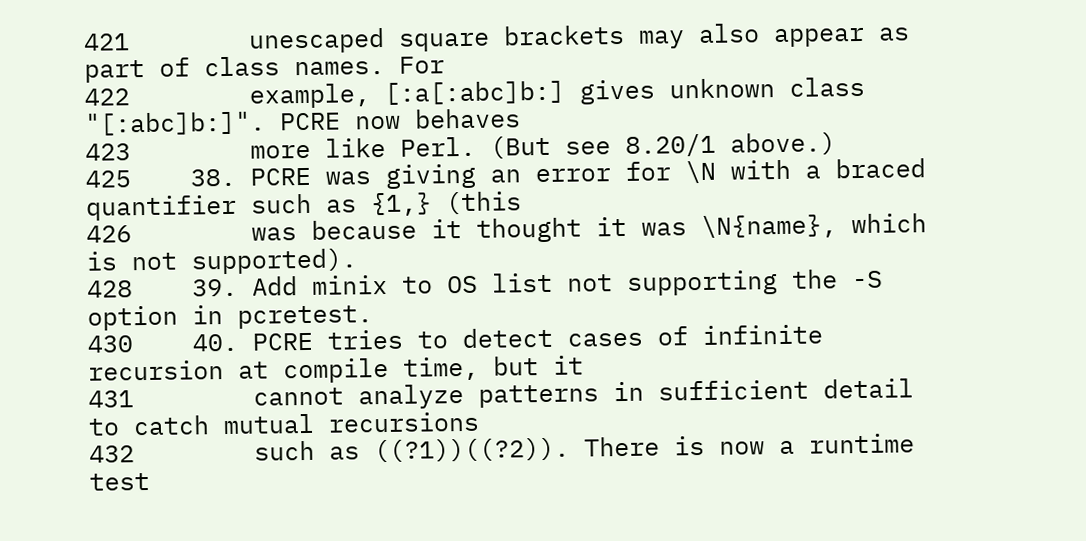421        unescaped square brackets may also appear as part of class names. For
422        example, [:a[:abc]b:] gives unknown class "[:abc]b:]". PCRE now behaves
423        more like Perl. (But see 8.20/1 above.)
425    38. PCRE was giving an error for \N with a braced quantifier such as {1,} (this
426        was because it thought it was \N{name}, which is not supported).
428    39. Add minix to OS list not supporting the -S option in pcretest.
430    40. PCRE tries to detect cases of infinite recursion at compile time, but it
431        cannot analyze patterns in sufficient detail to catch mutual recursions
432        such as ((?1))((?2)). There is now a runtime test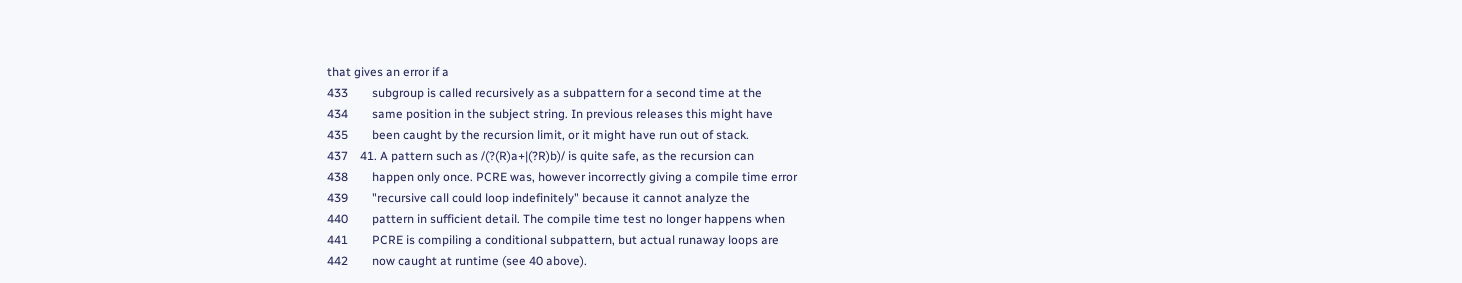that gives an error if a
433        subgroup is called recursively as a subpattern for a second time at the
434        same position in the subject string. In previous releases this might have
435        been caught by the recursion limit, or it might have run out of stack.
437    41. A pattern such as /(?(R)a+|(?R)b)/ is quite safe, as the recursion can
438        happen only once. PCRE was, however incorrectly giving a compile time error
439        "recursive call could loop indefinitely" because it cannot analyze the
440        pattern in sufficient detail. The compile time test no longer happens when
441        PCRE is compiling a conditional subpattern, but actual runaway loops are
442        now caught at runtime (see 40 above).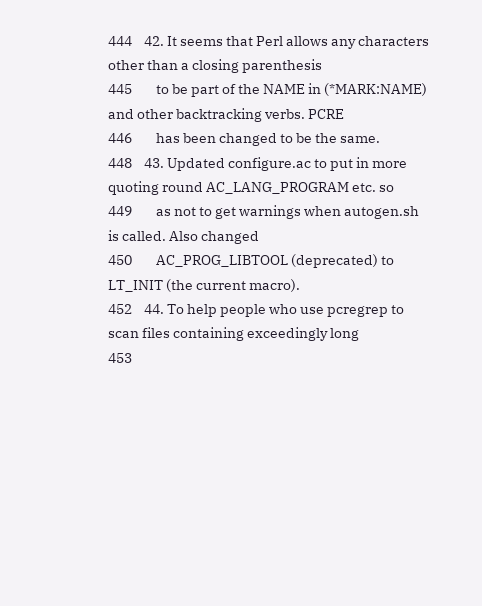444    42. It seems that Perl allows any characters other than a closing parenthesis
445        to be part of the NAME in (*MARK:NAME) and other backtracking verbs. PCRE
446        has been changed to be the same.
448    43. Updated configure.ac to put in more quoting round AC_LANG_PROGRAM etc. so
449        as not to get warnings when autogen.sh is called. Also changed
450        AC_PROG_LIBTOOL (deprecated) to LT_INIT (the current macro).
452    44. To help people who use pcregrep to scan files containing exceedingly long
453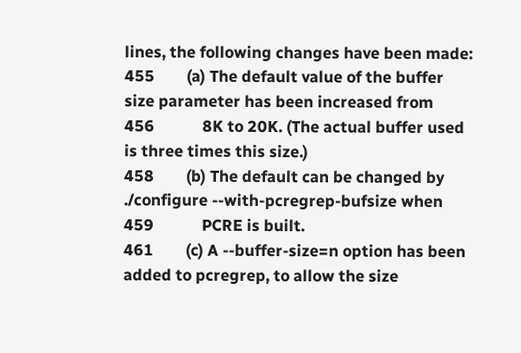lines, the following changes have been made:
455        (a) The default value of the buffer size parameter has been increased from
456            8K to 20K. (The actual buffer used is three times this size.)
458        (b) The default can be changed by ./configure --with-pcregrep-bufsize when
459            PCRE is built.
461        (c) A --buffer-size=n option has been added to pcregrep, to allow the size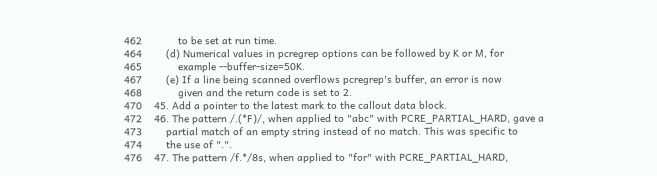462            to be set at run time.
464        (d) Numerical values in pcregrep options can be followed by K or M, for
465            example --buffer-size=50K.
467        (e) If a line being scanned overflows pcregrep's buffer, an error is now
468            given and the return code is set to 2.
470    45. Add a pointer to the latest mark to the callout data block.
472    46. The pattern /.(*F)/, when applied to "abc" with PCRE_PARTIAL_HARD, gave a
473        partial match of an empty string instead of no match. This was specific to
474        the use of ".".
476    47. The pattern /f.*/8s, when applied to "for" with PCRE_PARTIAL_HARD,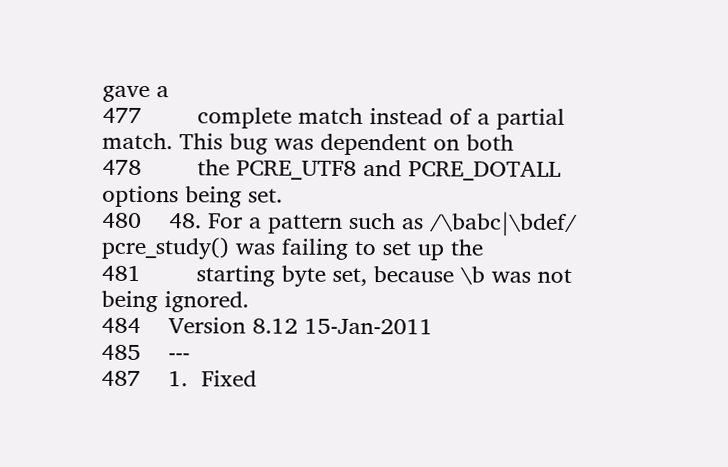gave a
477        complete match instead of a partial match. This bug was dependent on both
478        the PCRE_UTF8 and PCRE_DOTALL options being set.
480    48. For a pattern such as /\babc|\bdef/ pcre_study() was failing to set up the
481        starting byte set, because \b was not being ignored.
484    Version 8.12 15-Jan-2011
485    ---
487    1.  Fixed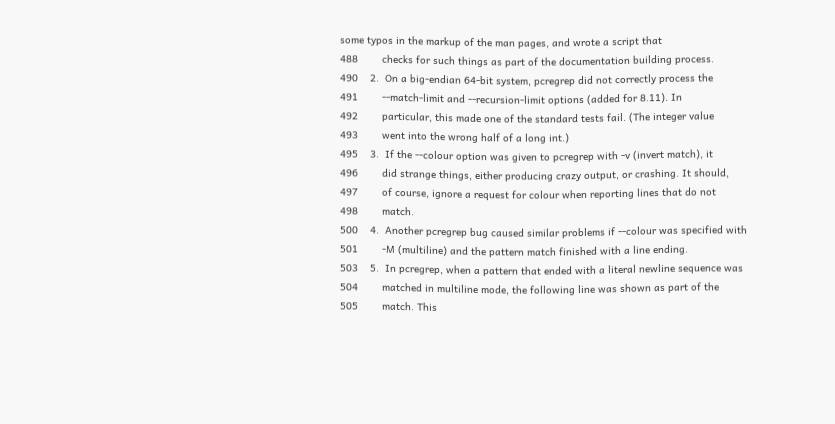some typos in the markup of the man pages, and wrote a script that
488        checks for such things as part of the documentation building process.
490    2.  On a big-endian 64-bit system, pcregrep did not correctly process the
491        --match-limit and --recursion-limit options (added for 8.11). In
492        particular, this made one of the standard tests fail. (The integer value
493        went into the wrong half of a long int.)
495    3.  If the --colour option was given to pcregrep with -v (invert match), it
496        did strange things, either producing crazy output, or crashing. It should,
497        of course, ignore a request for colour when reporting lines that do not
498        match.
500    4.  Another pcregrep bug caused similar problems if --colour was specified with
501        -M (multiline) and the pattern match finished with a line ending.
503    5.  In pcregrep, when a pattern that ended with a literal newline sequence was
504        matched in multiline mode, the following line was shown as part of the
505        match. This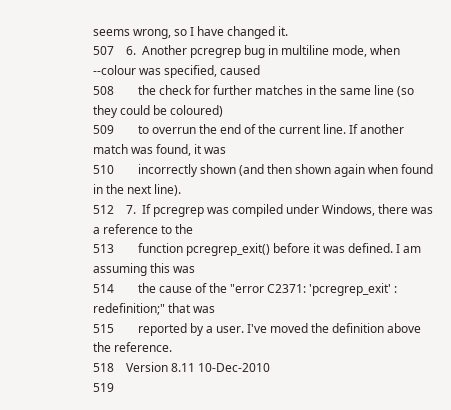seems wrong, so I have changed it.
507    6.  Another pcregrep bug in multiline mode, when --colour was specified, caused
508        the check for further matches in the same line (so they could be coloured)
509        to overrun the end of the current line. If another match was found, it was
510        incorrectly shown (and then shown again when found in the next line).
512    7.  If pcregrep was compiled under Windows, there was a reference to the
513        function pcregrep_exit() before it was defined. I am assuming this was
514        the cause of the "error C2371: 'pcregrep_exit' : redefinition;" that was
515        reported by a user. I've moved the definition above the reference.
518    Version 8.11 10-Dec-2010
519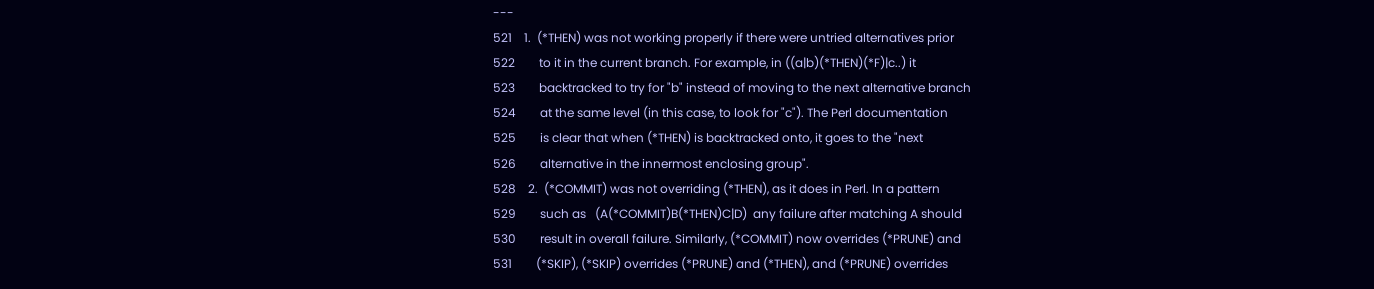---
521    1.  (*THEN) was not working properly if there were untried alternatives prior
522        to it in the current branch. For example, in ((a|b)(*THEN)(*F)|c..) it
523        backtracked to try for "b" instead of moving to the next alternative branch
524        at the same level (in this case, to look for "c"). The Perl documentation
525        is clear that when (*THEN) is backtracked onto, it goes to the "next
526        alternative in the innermost enclosing group".
528    2.  (*COMMIT) was not overriding (*THEN), as it does in Perl. In a pattern
529        such as   (A(*COMMIT)B(*THEN)C|D)  any failure after matching A should
530        result in overall failure. Similarly, (*COMMIT) now overrides (*PRUNE) and
531        (*SKIP), (*SKIP) overrides (*PRUNE) and (*THEN), and (*PRUNE) overrides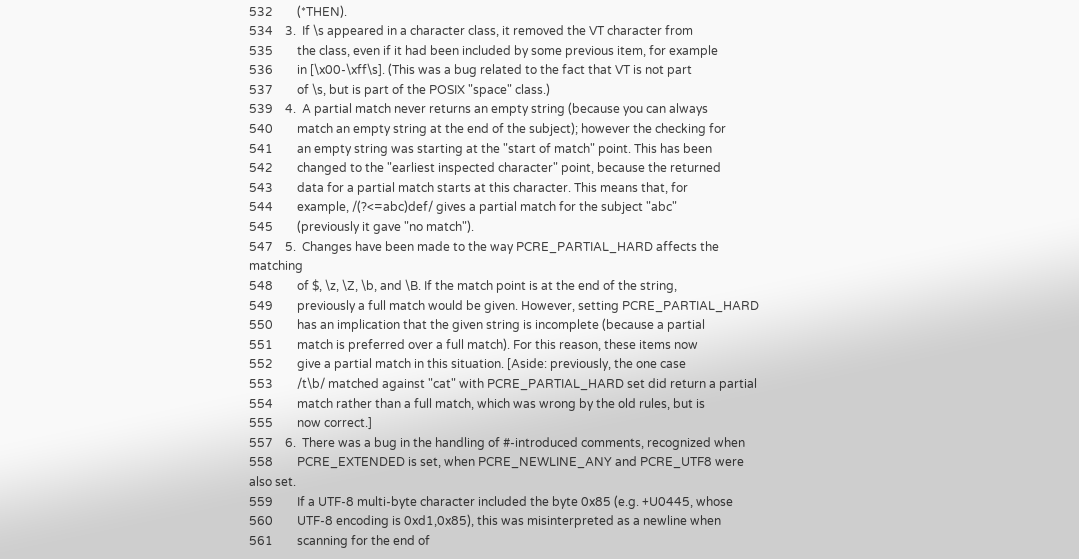532        (*THEN).
534    3.  If \s appeared in a character class, it removed the VT character from
535        the class, even if it had been included by some previous item, for example
536        in [\x00-\xff\s]. (This was a bug related to the fact that VT is not part
537        of \s, but is part of the POSIX "space" class.)
539    4.  A partial match never returns an empty string (because you can always
540        match an empty string at the end of the subject); however the checking for
541        an empty string was starting at the "start of match" point. This has been
542        changed to the "earliest inspected character" point, because the returned
543        data for a partial match starts at this character. This means that, for
544        example, /(?<=abc)def/ gives a partial match for the subject "abc"
545        (previously it gave "no match").
547    5.  Changes have been made to the way PCRE_PARTIAL_HARD affects the matching
548        of $, \z, \Z, \b, and \B. If the match point is at the end of the string,
549        previously a full match would be given. However, setting PCRE_PARTIAL_HARD
550        has an implication that the given string is incomplete (because a partial
551        match is preferred over a full match). For this reason, these items now
552        give a partial match in this situation. [Aside: previously, the one case
553        /t\b/ matched against "cat" with PCRE_PARTIAL_HARD set did return a partial
554        match rather than a full match, which was wrong by the old rules, but is
555        now correct.]
557    6.  There was a bug in the handling of #-introduced comments, recognized when
558        PCRE_EXTENDED is set, when PCRE_NEWLINE_ANY and PCRE_UTF8 were also set.
559        If a UTF-8 multi-byte character included the byte 0x85 (e.g. +U0445, whose
560        UTF-8 encoding is 0xd1,0x85), this was misinterpreted as a newline when
561        scanning for the end of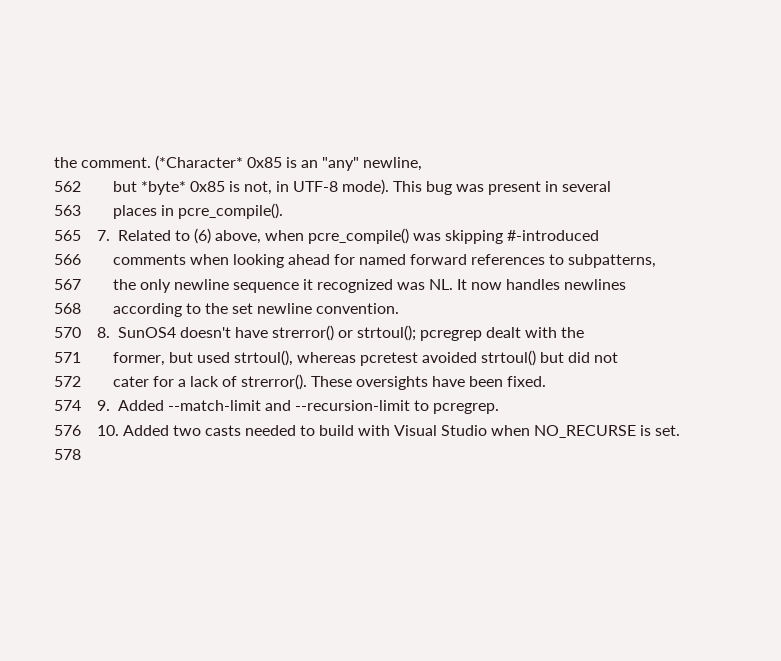the comment. (*Character* 0x85 is an "any" newline,
562        but *byte* 0x85 is not, in UTF-8 mode). This bug was present in several
563        places in pcre_compile().
565    7.  Related to (6) above, when pcre_compile() was skipping #-introduced
566        comments when looking ahead for named forward references to subpatterns,
567        the only newline sequence it recognized was NL. It now handles newlines
568        according to the set newline convention.
570    8.  SunOS4 doesn't have strerror() or strtoul(); pcregrep dealt with the
571        former, but used strtoul(), whereas pcretest avoided strtoul() but did not
572        cater for a lack of strerror(). These oversights have been fixed.
574    9.  Added --match-limit and --recursion-limit to pcregrep.
576    10. Added two casts needed to build with Visual Studio when NO_RECURSE is set.
578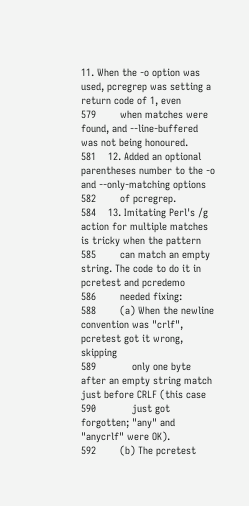11. When the -o option was used, pcregrep was setting a return code of 1, even
579        when matches were found, and --line-buffered was not being honoured.
581    12. Added an optional parentheses number to the -o and --only-matching options
582        of pcregrep.
584    13. Imitating Perl's /g action for multiple matches is tricky when the pattern
585        can match an empty string. The code to do it in pcretest and pcredemo
586        needed fixing:
588        (a) When the newline convention was "crlf", pcretest got it wrong, skipping
589            only one byte after an empty string match just before CRLF (this case
590            just got forgotten; "any" and "anycrlf" were OK).
592        (b) The pcretest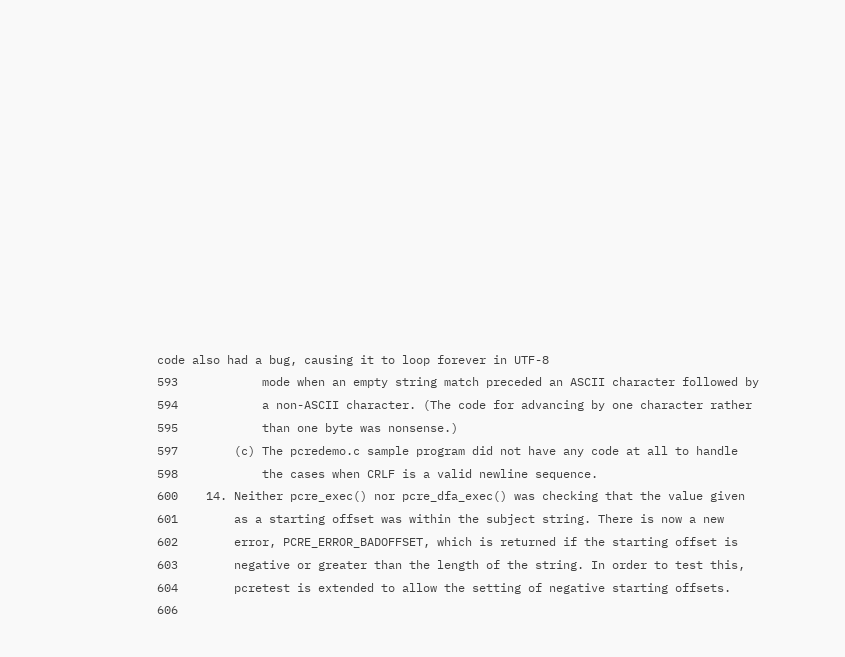code also had a bug, causing it to loop forever in UTF-8
593            mode when an empty string match preceded an ASCII character followed by
594            a non-ASCII character. (The code for advancing by one character rather
595            than one byte was nonsense.)
597        (c) The pcredemo.c sample program did not have any code at all to handle
598            the cases when CRLF is a valid newline sequence.
600    14. Neither pcre_exec() nor pcre_dfa_exec() was checking that the value given
601        as a starting offset was within the subject string. There is now a new
602        error, PCRE_ERROR_BADOFFSET, which is returned if the starting offset is
603        negative or greater than the length of the string. In order to test this,
604        pcretest is extended to allow the setting of negative starting offsets.
606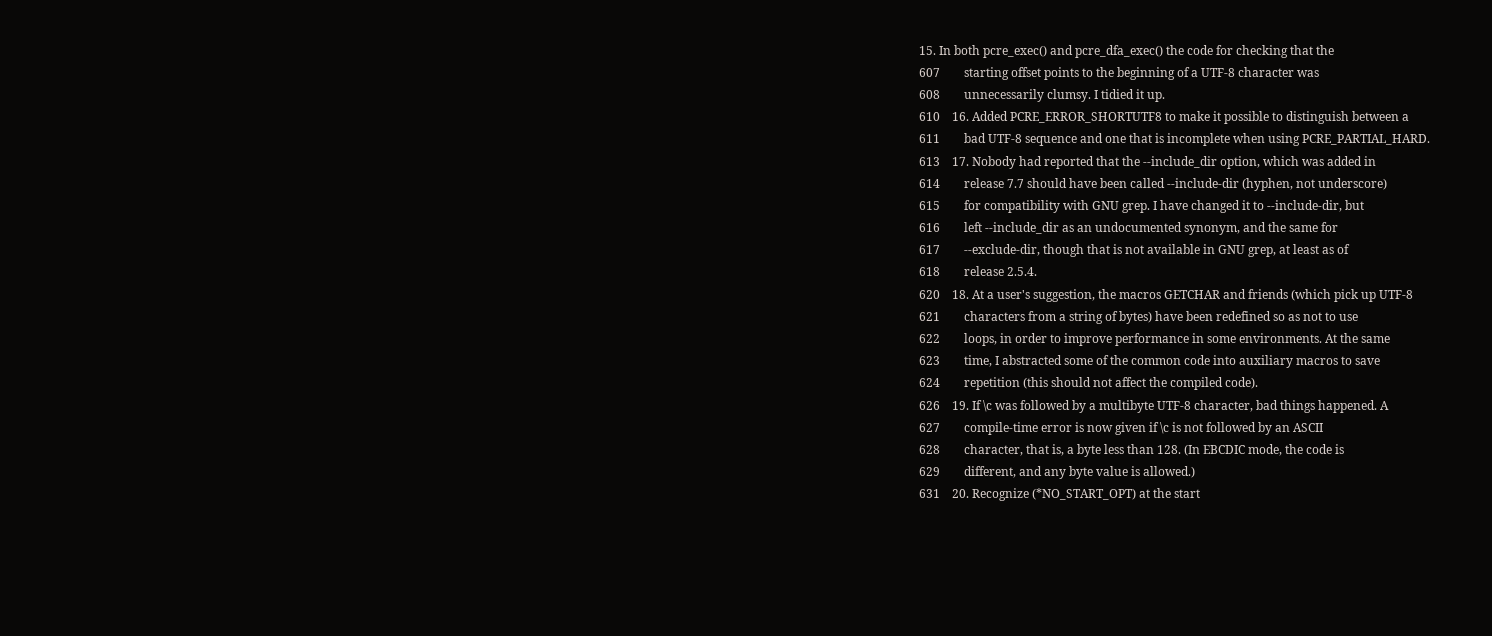15. In both pcre_exec() and pcre_dfa_exec() the code for checking that the
607        starting offset points to the beginning of a UTF-8 character was
608        unnecessarily clumsy. I tidied it up.
610    16. Added PCRE_ERROR_SHORTUTF8 to make it possible to distinguish between a
611        bad UTF-8 sequence and one that is incomplete when using PCRE_PARTIAL_HARD.
613    17. Nobody had reported that the --include_dir option, which was added in
614        release 7.7 should have been called --include-dir (hyphen, not underscore)
615        for compatibility with GNU grep. I have changed it to --include-dir, but
616        left --include_dir as an undocumented synonym, and the same for
617        --exclude-dir, though that is not available in GNU grep, at least as of
618        release 2.5.4.
620    18. At a user's suggestion, the macros GETCHAR and friends (which pick up UTF-8
621        characters from a string of bytes) have been redefined so as not to use
622        loops, in order to improve performance in some environments. At the same
623        time, I abstracted some of the common code into auxiliary macros to save
624        repetition (this should not affect the compiled code).
626    19. If \c was followed by a multibyte UTF-8 character, bad things happened. A
627        compile-time error is now given if \c is not followed by an ASCII
628        character, that is, a byte less than 128. (In EBCDIC mode, the code is
629        different, and any byte value is allowed.)
631    20. Recognize (*NO_START_OPT) at the start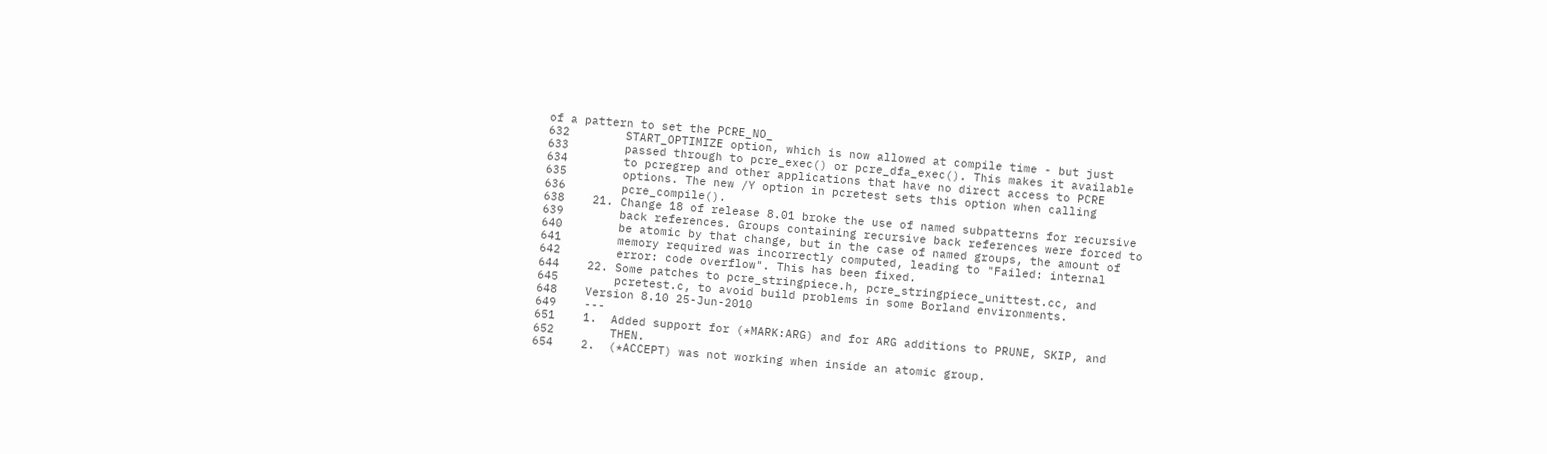of a pattern to set the PCRE_NO_
632        START_OPTIMIZE option, which is now allowed at compile time - but just
633        passed through to pcre_exec() or pcre_dfa_exec(). This makes it available
634        to pcregrep and other applications that have no direct access to PCRE
635        options. The new /Y option in pcretest sets this option when calling
636        pcre_compile().
638    21. Change 18 of release 8.01 broke the use of named subpatterns for recursive
639        back references. Groups containing recursive back references were forced to
640        be atomic by that change, but in the case of named groups, the amount of
641        memory required was incorrectly computed, leading to "Failed: internal
642        error: code overflow". This has been fixed.
644    22. Some patches to pcre_stringpiece.h, pcre_stringpiece_unittest.cc, and
645        pcretest.c, to avoid build problems in some Borland environments.
648    Version 8.10 25-Jun-2010
649    ---
651    1.  Added support for (*MARK:ARG) and for ARG additions to PRUNE, SKIP, and
652        THEN.
654    2.  (*ACCEPT) was not working when inside an atomic group.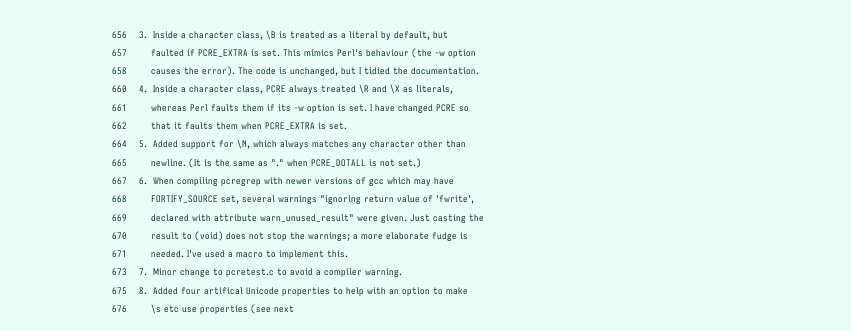656    3.  Inside a character class, \B is treated as a literal by default, but
657        faulted if PCRE_EXTRA is set. This mimics Perl's behaviour (the -w option
658        causes the error). The code is unchanged, but I tidied the documentation.
660    4.  Inside a character class, PCRE always treated \R and \X as literals,
661        whereas Perl faults them if its -w option is set. I have changed PCRE so
662        that it faults them when PCRE_EXTRA is set.
664    5.  Added support for \N, which always matches any character other than
665        newline. (It is the same as "." when PCRE_DOTALL is not set.)
667    6.  When compiling pcregrep with newer versions of gcc which may have
668        FORTIFY_SOURCE set, several warnings "ignoring return value of 'fwrite',
669        declared with attribute warn_unused_result" were given. Just casting the
670        result to (void) does not stop the warnings; a more elaborate fudge is
671        needed. I've used a macro to implement this.
673    7.  Minor change to pcretest.c to avoid a compiler warning.
675    8.  Added four artifical Unicode properties to help with an option to make
676        \s etc use properties (see next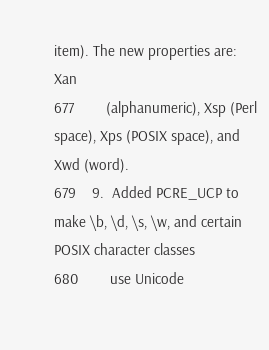item). The new properties are: Xan
677        (alphanumeric), Xsp (Perl space), Xps (POSIX space), and Xwd (word).
679    9.  Added PCRE_UCP to make \b, \d, \s, \w, and certain POSIX character classes
680        use Unicode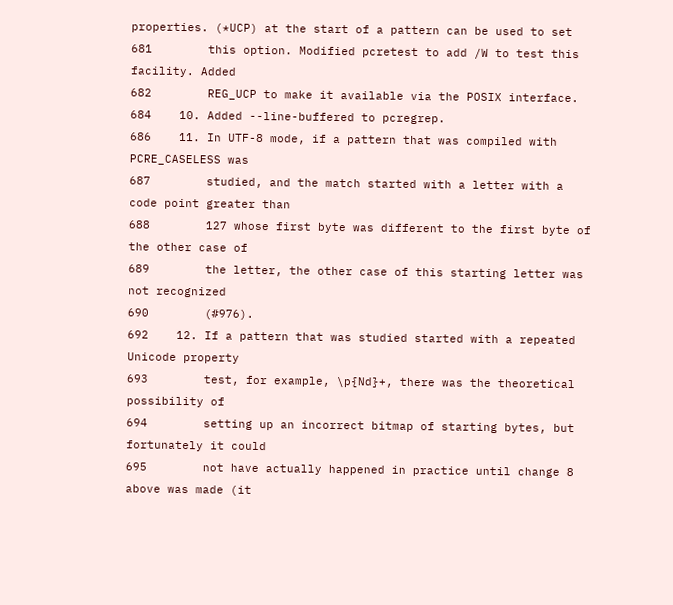properties. (*UCP) at the start of a pattern can be used to set
681        this option. Modified pcretest to add /W to test this facility. Added
682        REG_UCP to make it available via the POSIX interface.
684    10. Added --line-buffered to pcregrep.
686    11. In UTF-8 mode, if a pattern that was compiled with PCRE_CASELESS was
687        studied, and the match started with a letter with a code point greater than
688        127 whose first byte was different to the first byte of the other case of
689        the letter, the other case of this starting letter was not recognized
690        (#976).
692    12. If a pattern that was studied started with a repeated Unicode property
693        test, for example, \p{Nd}+, there was the theoretical possibility of
694        setting up an incorrect bitmap of starting bytes, but fortunately it could
695        not have actually happened in practice until change 8 above was made (it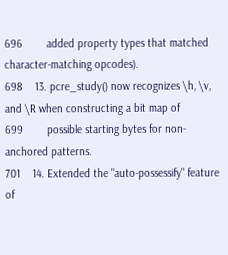696        added property types that matched character-matching opcodes).
698    13. pcre_study() now recognizes \h, \v, and \R when constructing a bit map of
699        possible starting bytes for non-anchored patterns.
701    14. Extended the "auto-possessify" feature of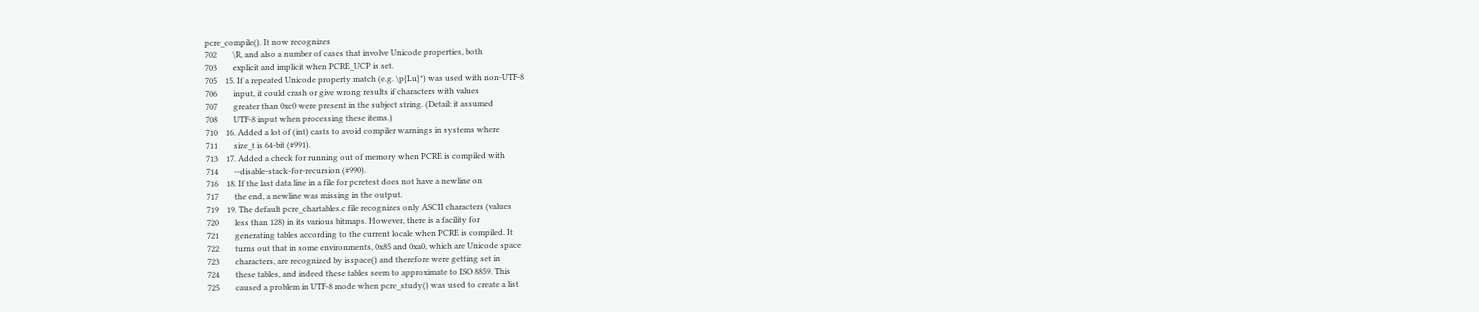pcre_compile(). It now recognizes
702        \R, and also a number of cases that involve Unicode properties, both
703        explicit and implicit when PCRE_UCP is set.
705    15. If a repeated Unicode property match (e.g. \p{Lu}*) was used with non-UTF-8
706        input, it could crash or give wrong results if characters with values
707        greater than 0xc0 were present in the subject string. (Detail: it assumed
708        UTF-8 input when processing these items.)
710    16. Added a lot of (int) casts to avoid compiler warnings in systems where
711        size_t is 64-bit (#991).
713    17. Added a check for running out of memory when PCRE is compiled with
714        --disable-stack-for-recursion (#990).
716    18. If the last data line in a file for pcretest does not have a newline on
717        the end, a newline was missing in the output.
719    19. The default pcre_chartables.c file recognizes only ASCII characters (values
720        less than 128) in its various bitmaps. However, there is a facility for
721        generating tables according to the current locale when PCRE is compiled. It
722        turns out that in some environments, 0x85 and 0xa0, which are Unicode space
723        characters, are recognized by isspace() and therefore were getting set in
724        these tables, and indeed these tables seem to approximate to ISO 8859. This
725        caused a problem in UTF-8 mode when pcre_study() was used to create a list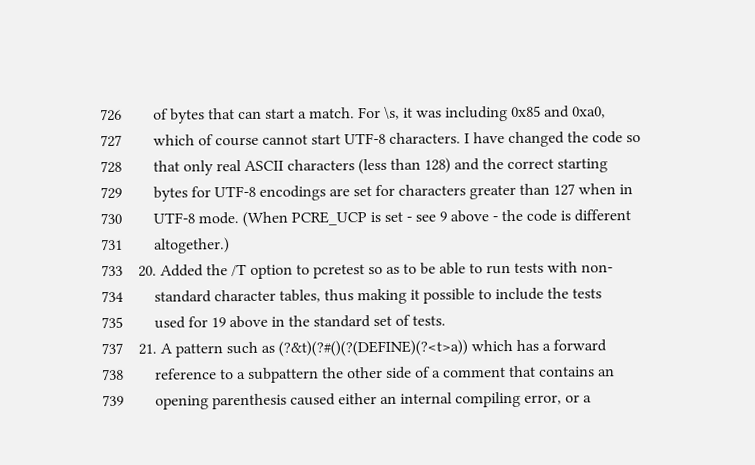726        of bytes that can start a match. For \s, it was including 0x85 and 0xa0,
727        which of course cannot start UTF-8 characters. I have changed the code so
728        that only real ASCII characters (less than 128) and the correct starting
729        bytes for UTF-8 encodings are set for characters greater than 127 when in
730        UTF-8 mode. (When PCRE_UCP is set - see 9 above - the code is different
731        altogether.)
733    20. Added the /T option to pcretest so as to be able to run tests with non-
734        standard character tables, thus making it possible to include the tests
735        used for 19 above in the standard set of tests.
737    21. A pattern such as (?&t)(?#()(?(DEFINE)(?<t>a)) which has a forward
738        reference to a subpattern the other side of a comment that contains an
739        opening parenthesis caused either an internal compiling error, or a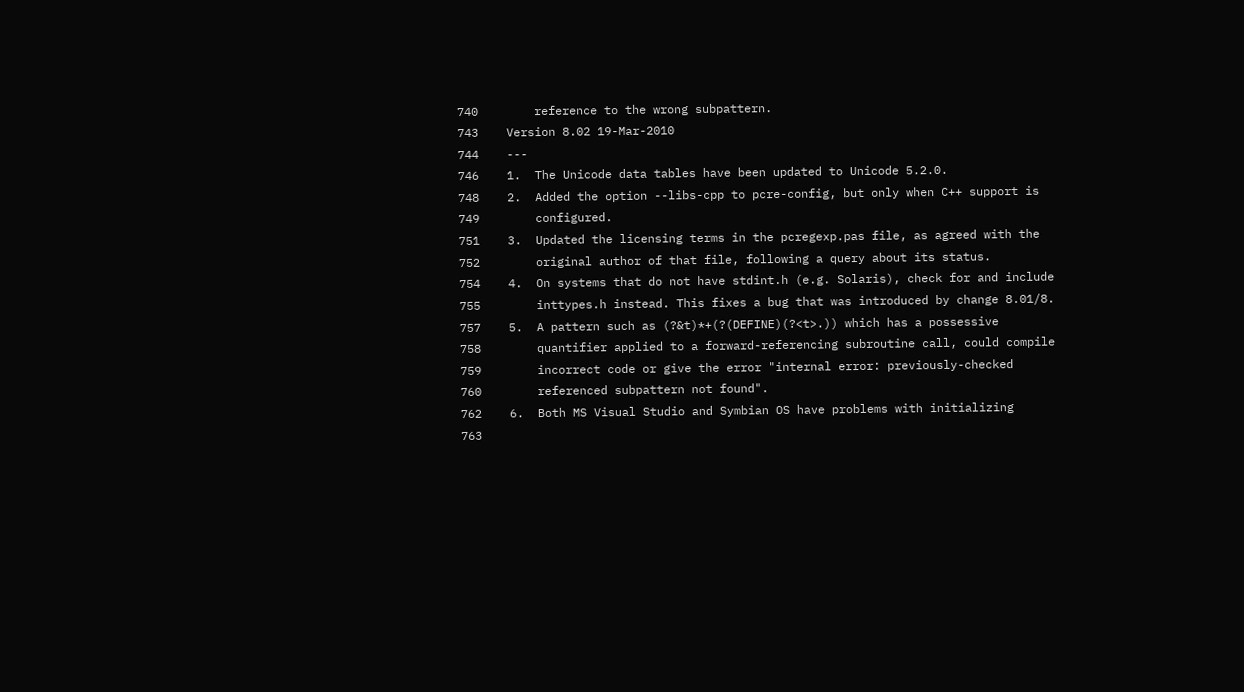740        reference to the wrong subpattern.
743    Version 8.02 19-Mar-2010
744    ---
746    1.  The Unicode data tables have been updated to Unicode 5.2.0.
748    2.  Added the option --libs-cpp to pcre-config, but only when C++ support is
749        configured.
751    3.  Updated the licensing terms in the pcregexp.pas file, as agreed with the
752        original author of that file, following a query about its status.
754    4.  On systems that do not have stdint.h (e.g. Solaris), check for and include
755        inttypes.h instead. This fixes a bug that was introduced by change 8.01/8.
757    5.  A pattern such as (?&t)*+(?(DEFINE)(?<t>.)) which has a possessive
758        quantifier applied to a forward-referencing subroutine call, could compile
759        incorrect code or give the error "internal error: previously-checked
760        referenced subpattern not found".
762    6.  Both MS Visual Studio and Symbian OS have problems with initializing
763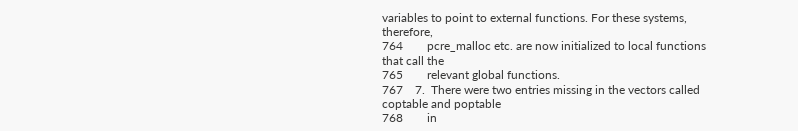variables to point to external functions. For these systems, therefore,
764        pcre_malloc etc. are now initialized to local functions that call the
765        relevant global functions.
767    7.  There were two entries missing in the vectors called coptable and poptable
768        in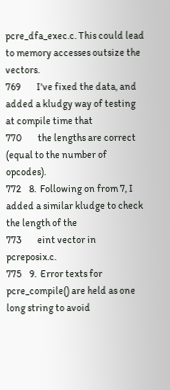pcre_dfa_exec.c. This could lead to memory accesses outsize the vectors.
769        I've fixed the data, and added a kludgy way of testing at compile time that
770        the lengths are correct (equal to the number of opcodes).
772    8.  Following on from 7, I added a similar kludge to check the length of the
773        eint vector in pcreposix.c.
775    9.  Error texts for pcre_compile() are held as one long string to avoid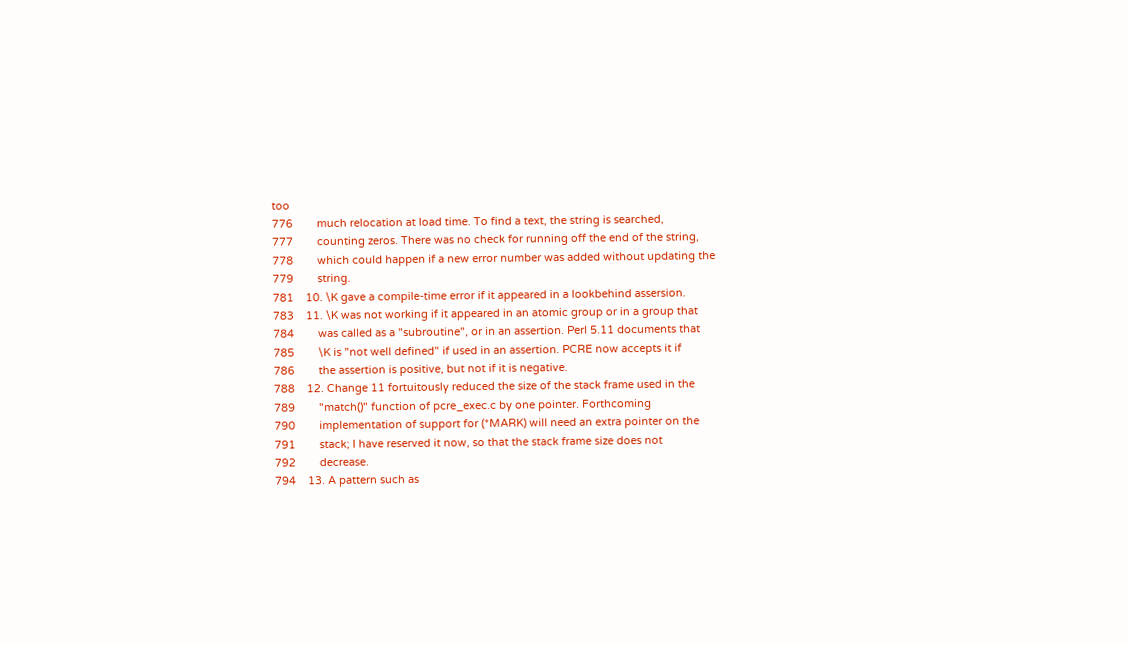too
776        much relocation at load time. To find a text, the string is searched,
777        counting zeros. There was no check for running off the end of the string,
778        which could happen if a new error number was added without updating the
779        string.
781    10. \K gave a compile-time error if it appeared in a lookbehind assersion.
783    11. \K was not working if it appeared in an atomic group or in a group that
784        was called as a "subroutine", or in an assertion. Perl 5.11 documents that
785        \K is "not well defined" if used in an assertion. PCRE now accepts it if
786        the assertion is positive, but not if it is negative.
788    12. Change 11 fortuitously reduced the size of the stack frame used in the
789        "match()" function of pcre_exec.c by one pointer. Forthcoming
790        implementation of support for (*MARK) will need an extra pointer on the
791        stack; I have reserved it now, so that the stack frame size does not
792        decrease.
794    13. A pattern such as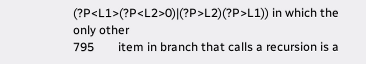(?P<L1>(?P<L2>0)|(?P>L2)(?P>L1)) in which the only other
795        item in branch that calls a recursion is a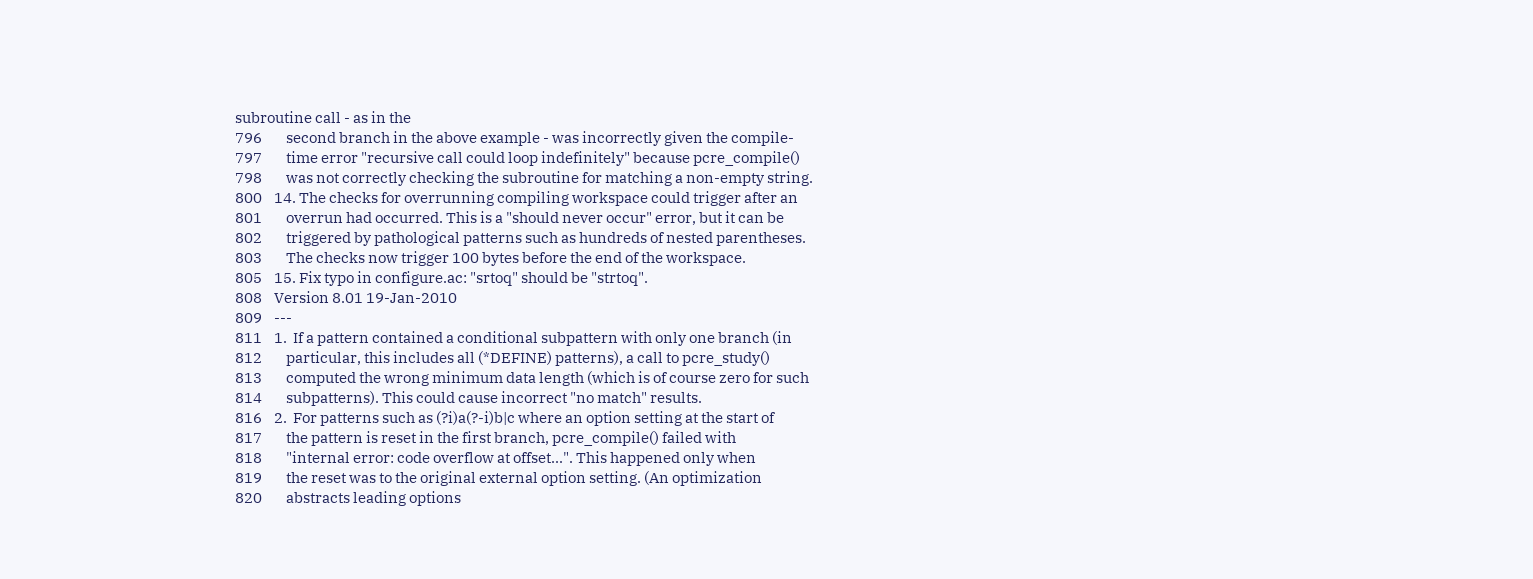subroutine call - as in the
796        second branch in the above example - was incorrectly given the compile-
797        time error "recursive call could loop indefinitely" because pcre_compile()
798        was not correctly checking the subroutine for matching a non-empty string.
800    14. The checks for overrunning compiling workspace could trigger after an
801        overrun had occurred. This is a "should never occur" error, but it can be
802        triggered by pathological patterns such as hundreds of nested parentheses.
803        The checks now trigger 100 bytes before the end of the workspace.
805    15. Fix typo in configure.ac: "srtoq" should be "strtoq".
808    Version 8.01 19-Jan-2010
809    ---
811    1.  If a pattern contained a conditional subpattern with only one branch (in
812        particular, this includes all (*DEFINE) patterns), a call to pcre_study()
813        computed the wrong minimum data length (which is of course zero for such
814        subpatterns). This could cause incorrect "no match" results.
816    2.  For patterns such as (?i)a(?-i)b|c where an option setting at the start of
817        the pattern is reset in the first branch, pcre_compile() failed with
818        "internal error: code overflow at offset...". This happened only when
819        the reset was to the original external option setting. (An optimization
820        abstracts leading options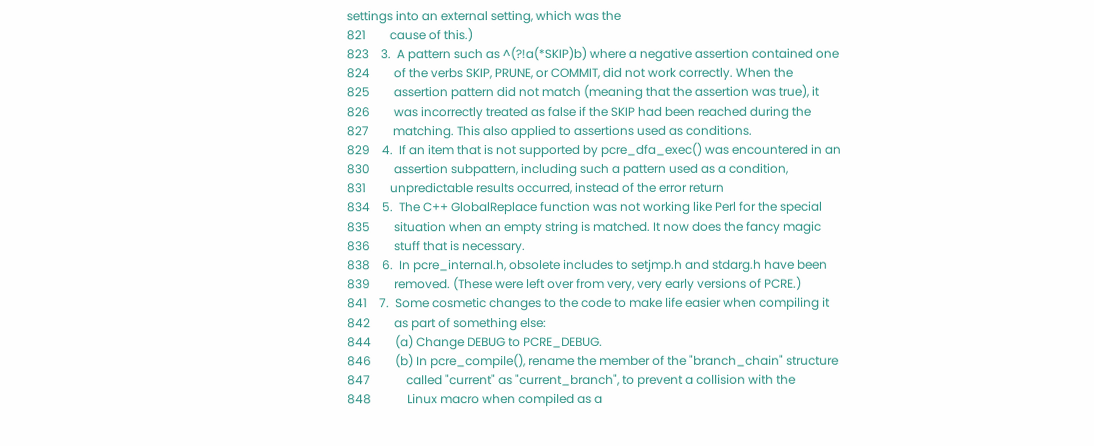settings into an external setting, which was the
821        cause of this.)
823    3.  A pattern such as ^(?!a(*SKIP)b) where a negative assertion contained one
824        of the verbs SKIP, PRUNE, or COMMIT, did not work correctly. When the
825        assertion pattern did not match (meaning that the assertion was true), it
826        was incorrectly treated as false if the SKIP had been reached during the
827        matching. This also applied to assertions used as conditions.
829    4.  If an item that is not supported by pcre_dfa_exec() was encountered in an
830        assertion subpattern, including such a pattern used as a condition,
831        unpredictable results occurred, instead of the error return
834    5.  The C++ GlobalReplace function was not working like Perl for the special
835        situation when an empty string is matched. It now does the fancy magic
836        stuff that is necessary.
838    6.  In pcre_internal.h, obsolete includes to setjmp.h and stdarg.h have been
839        removed. (These were left over from very, very early versions of PCRE.)
841    7.  Some cosmetic changes to the code to make life easier when compiling it
842        as part of something else:
844        (a) Change DEBUG to PCRE_DEBUG.
846        (b) In pcre_compile(), rename the member of the "branch_chain" structure
847            called "current" as "current_branch", to prevent a collision with the
848            Linux macro when compiled as a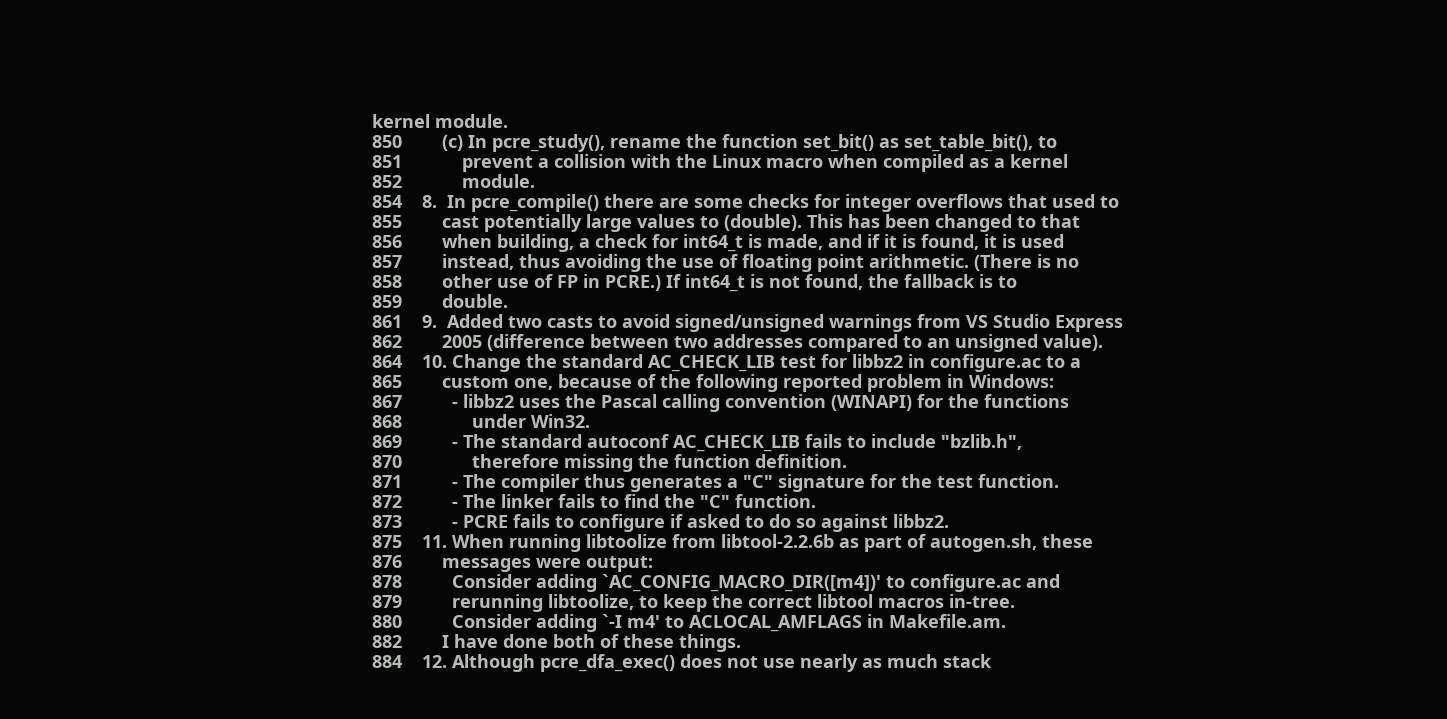kernel module.
850        (c) In pcre_study(), rename the function set_bit() as set_table_bit(), to
851            prevent a collision with the Linux macro when compiled as a kernel
852            module.
854    8.  In pcre_compile() there are some checks for integer overflows that used to
855        cast potentially large values to (double). This has been changed to that
856        when building, a check for int64_t is made, and if it is found, it is used
857        instead, thus avoiding the use of floating point arithmetic. (There is no
858        other use of FP in PCRE.) If int64_t is not found, the fallback is to
859        double.
861    9.  Added two casts to avoid signed/unsigned warnings from VS Studio Express
862        2005 (difference between two addresses compared to an unsigned value).
864    10. Change the standard AC_CHECK_LIB test for libbz2 in configure.ac to a
865        custom one, because of the following reported problem in Windows:
867          - libbz2 uses the Pascal calling convention (WINAPI) for the functions
868              under Win32.
869          - The standard autoconf AC_CHECK_LIB fails to include "bzlib.h",
870              therefore missing the function definition.
871          - The compiler thus generates a "C" signature for the test function.
872          - The linker fails to find the "C" function.
873          - PCRE fails to configure if asked to do so against libbz2.
875    11. When running libtoolize from libtool-2.2.6b as part of autogen.sh, these
876        messages were output:
878          Consider adding `AC_CONFIG_MACRO_DIR([m4])' to configure.ac and
879          rerunning libtoolize, to keep the correct libtool macros in-tree.
880          Consider adding `-I m4' to ACLOCAL_AMFLAGS in Makefile.am.
882        I have done both of these things.
884    12. Although pcre_dfa_exec() does not use nearly as much stack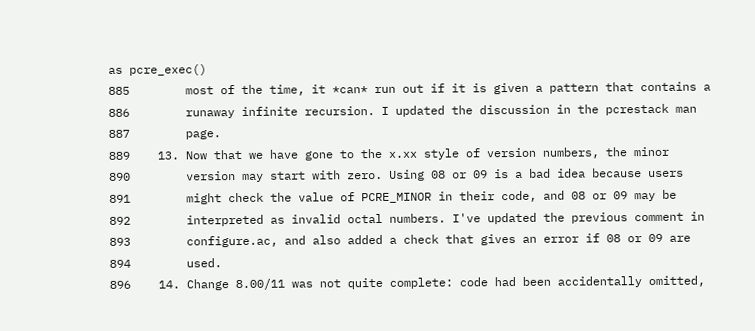as pcre_exec()
885        most of the time, it *can* run out if it is given a pattern that contains a
886        runaway infinite recursion. I updated the discussion in the pcrestack man
887        page.
889    13. Now that we have gone to the x.xx style of version numbers, the minor
890        version may start with zero. Using 08 or 09 is a bad idea because users
891        might check the value of PCRE_MINOR in their code, and 08 or 09 may be
892        interpreted as invalid octal numbers. I've updated the previous comment in
893        configure.ac, and also added a check that gives an error if 08 or 09 are
894        used.
896    14. Change 8.00/11 was not quite complete: code had been accidentally omitted,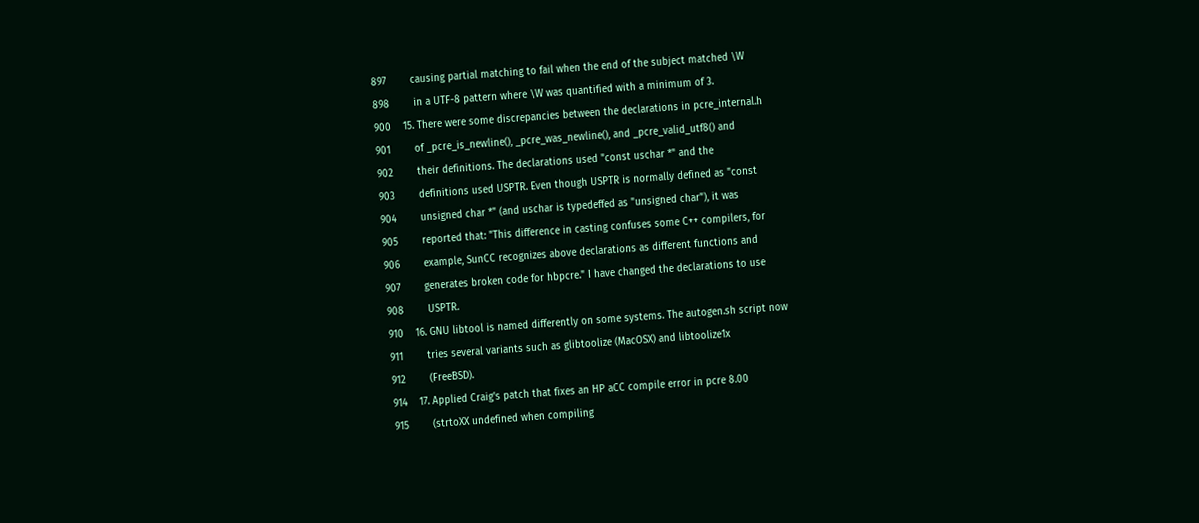897        causing partial matching to fail when the end of the subject matched \W
898        in a UTF-8 pattern where \W was quantified with a minimum of 3.
900    15. There were some discrepancies between the declarations in pcre_internal.h
901        of _pcre_is_newline(), _pcre_was_newline(), and _pcre_valid_utf8() and
902        their definitions. The declarations used "const uschar *" and the
903        definitions used USPTR. Even though USPTR is normally defined as "const
904        unsigned char *" (and uschar is typedeffed as "unsigned char"), it was
905        reported that: "This difference in casting confuses some C++ compilers, for
906        example, SunCC recognizes above declarations as different functions and
907        generates broken code for hbpcre." I have changed the declarations to use
908        USPTR.
910    16. GNU libtool is named differently on some systems. The autogen.sh script now
911        tries several variants such as glibtoolize (MacOSX) and libtoolize1x
912        (FreeBSD).
914    17. Applied Craig's patch that fixes an HP aCC compile error in pcre 8.00
915        (strtoXX undefined when compiling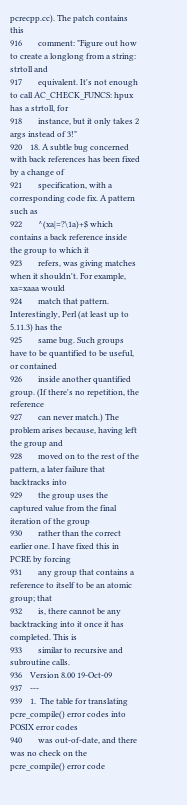pcrecpp.cc). The patch contains this
916        comment: "Figure out how to create a longlong from a string: strtoll and
917        equivalent. It's not enough to call AC_CHECK_FUNCS: hpux has a strtoll, for
918        instance, but it only takes 2 args instead of 3!"
920    18. A subtle bug concerned with back references has been fixed by a change of
921        specification, with a corresponding code fix. A pattern such as
922        ^(xa|=?\1a)+$ which contains a back reference inside the group to which it
923        refers, was giving matches when it shouldn't. For example, xa=xaaa would
924        match that pattern. Interestingly, Perl (at least up to 5.11.3) has the
925        same bug. Such groups have to be quantified to be useful, or contained
926        inside another quantified group. (If there's no repetition, the reference
927        can never match.) The problem arises because, having left the group and
928        moved on to the rest of the pattern, a later failure that backtracks into
929        the group uses the captured value from the final iteration of the group
930        rather than the correct earlier one. I have fixed this in PCRE by forcing
931        any group that contains a reference to itself to be an atomic group; that
932        is, there cannot be any backtracking into it once it has completed. This is
933        similar to recursive and subroutine calls.
936    Version 8.00 19-Oct-09
937    ---
939    1.  The table for translating pcre_compile() error codes into POSIX error codes
940        was out-of-date, and there was no check on the pcre_compile() error code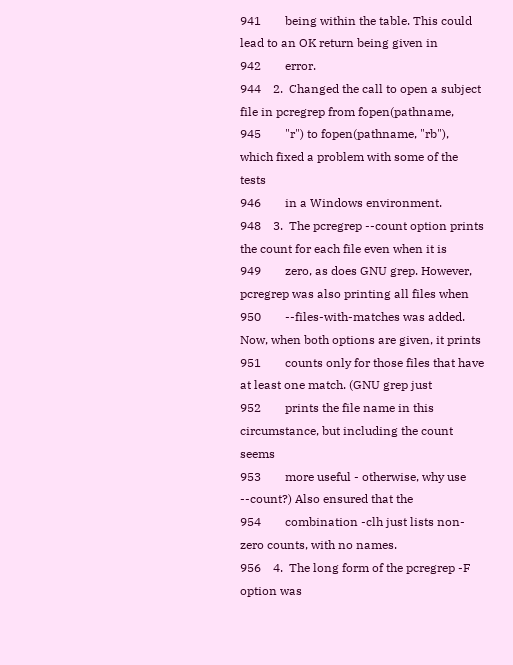941        being within the table. This could lead to an OK return being given in
942        error.
944    2.  Changed the call to open a subject file in pcregrep from fopen(pathname,
945        "r") to fopen(pathname, "rb"), which fixed a problem with some of the tests
946        in a Windows environment.
948    3.  The pcregrep --count option prints the count for each file even when it is
949        zero, as does GNU grep. However, pcregrep was also printing all files when
950        --files-with-matches was added. Now, when both options are given, it prints
951        counts only for those files that have at least one match. (GNU grep just
952        prints the file name in this circumstance, but including the count seems
953        more useful - otherwise, why use --count?) Also ensured that the
954        combination -clh just lists non-zero counts, with no names.
956    4.  The long form of the pcregrep -F option was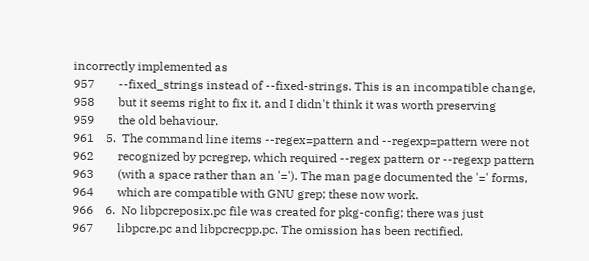incorrectly implemented as
957        --fixed_strings instead of --fixed-strings. This is an incompatible change,
958        but it seems right to fix it, and I didn't think it was worth preserving
959        the old behaviour.
961    5.  The command line items --regex=pattern and --regexp=pattern were not
962        recognized by pcregrep, which required --regex pattern or --regexp pattern
963        (with a space rather than an '='). The man page documented the '=' forms,
964        which are compatible with GNU grep; these now work.
966    6.  No libpcreposix.pc file was created for pkg-config; there was just
967        libpcre.pc and libpcrecpp.pc. The omission has been rectified.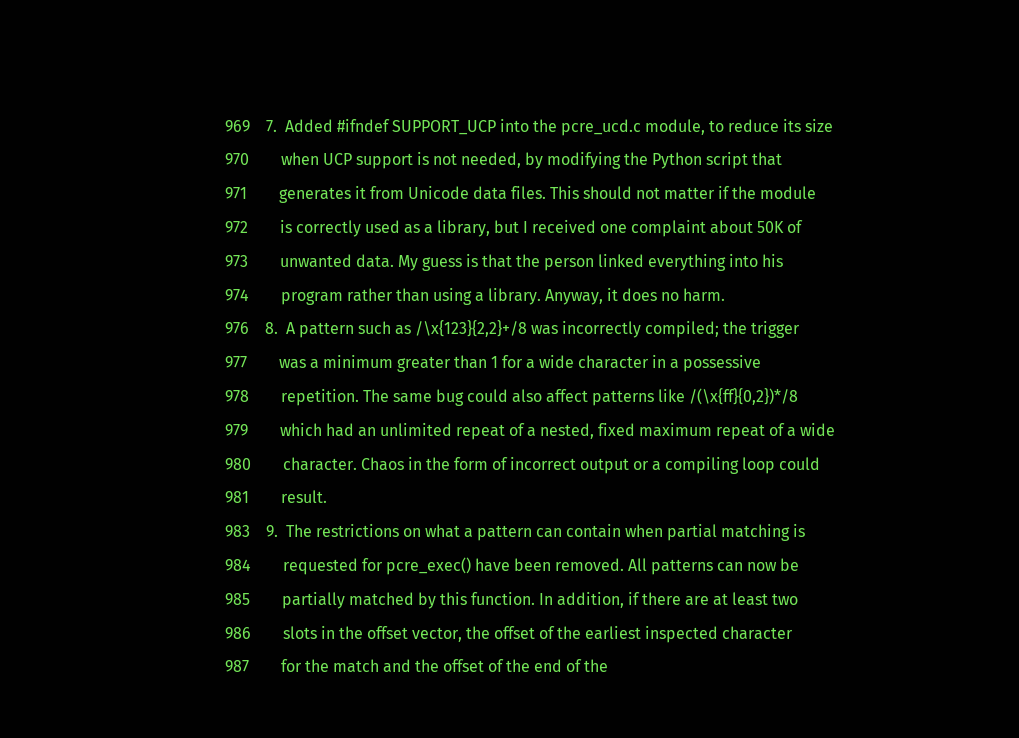969    7.  Added #ifndef SUPPORT_UCP into the pcre_ucd.c module, to reduce its size
970        when UCP support is not needed, by modifying the Python script that
971        generates it from Unicode data files. This should not matter if the module
972        is correctly used as a library, but I received one complaint about 50K of
973        unwanted data. My guess is that the person linked everything into his
974        program rather than using a library. Anyway, it does no harm.
976    8.  A pattern such as /\x{123}{2,2}+/8 was incorrectly compiled; the trigger
977        was a minimum greater than 1 for a wide character in a possessive
978        repetition. The same bug could also affect patterns like /(\x{ff}{0,2})*/8
979        which had an unlimited repeat of a nested, fixed maximum repeat of a wide
980        character. Chaos in the form of incorrect output or a compiling loop could
981        result.
983    9.  The restrictions on what a pattern can contain when partial matching is
984        requested for pcre_exec() have been removed. All patterns can now be
985        partially matched by this function. In addition, if there are at least two
986        slots in the offset vector, the offset of the earliest inspected character
987        for the match and the offset of the end of the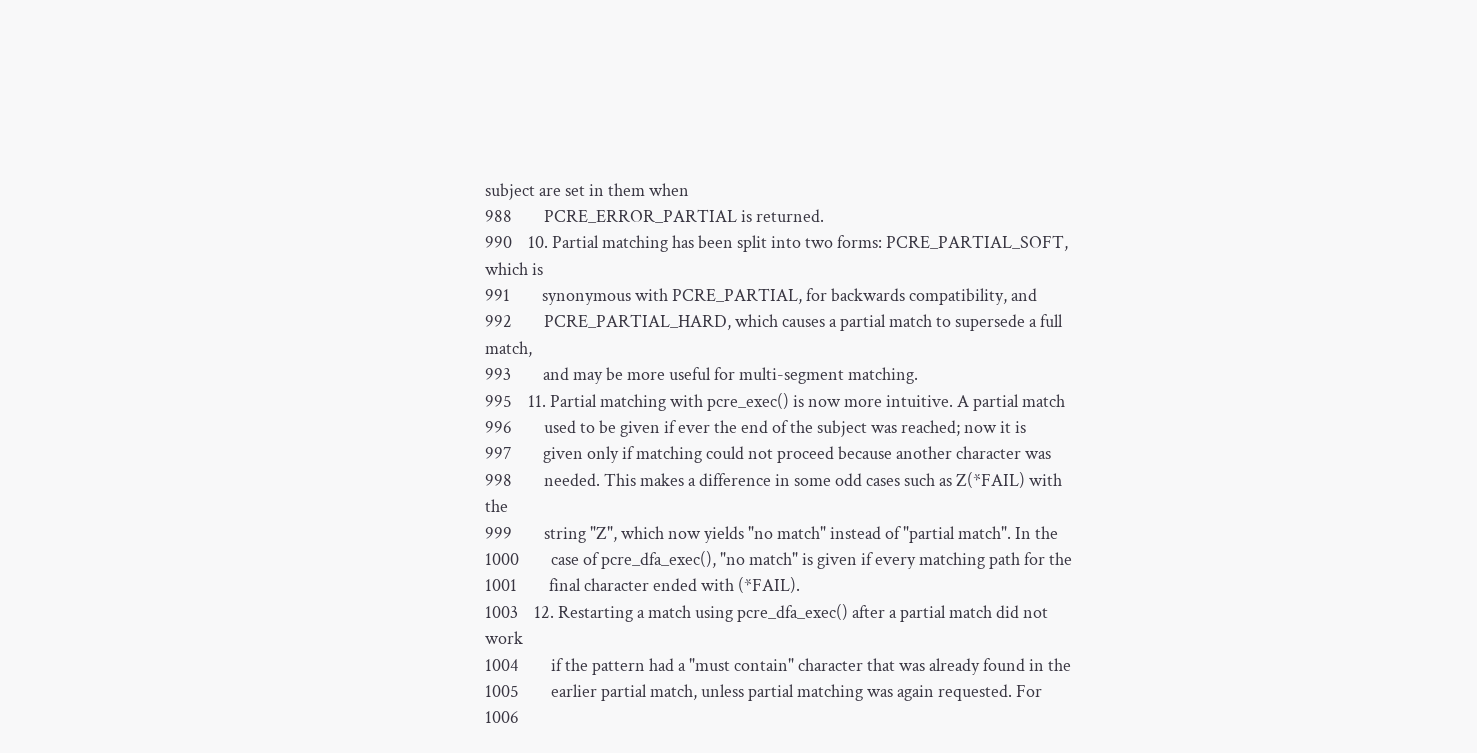subject are set in them when
988        PCRE_ERROR_PARTIAL is returned.
990    10. Partial matching has been split into two forms: PCRE_PARTIAL_SOFT, which is
991        synonymous with PCRE_PARTIAL, for backwards compatibility, and
992        PCRE_PARTIAL_HARD, which causes a partial match to supersede a full match,
993        and may be more useful for multi-segment matching.
995    11. Partial matching with pcre_exec() is now more intuitive. A partial match
996        used to be given if ever the end of the subject was reached; now it is
997        given only if matching could not proceed because another character was
998        needed. This makes a difference in some odd cases such as Z(*FAIL) with the
999        string "Z", which now yields "no match" instead of "partial match". In the
1000        case of pcre_dfa_exec(), "no match" is given if every matching path for the
1001        final character ended with (*FAIL).
1003    12. Restarting a match using pcre_dfa_exec() after a partial match did not work
1004        if the pattern had a "must contain" character that was already found in the
1005        earlier partial match, unless partial matching was again requested. For
1006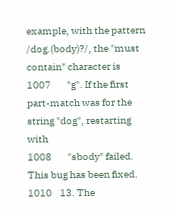example, with the pattern /dog.(body)?/, the "must contain" character is
1007        "g". If the first part-match was for the string "dog", restarting with
1008        "sbody" failed. This bug has been fixed.
1010    13. The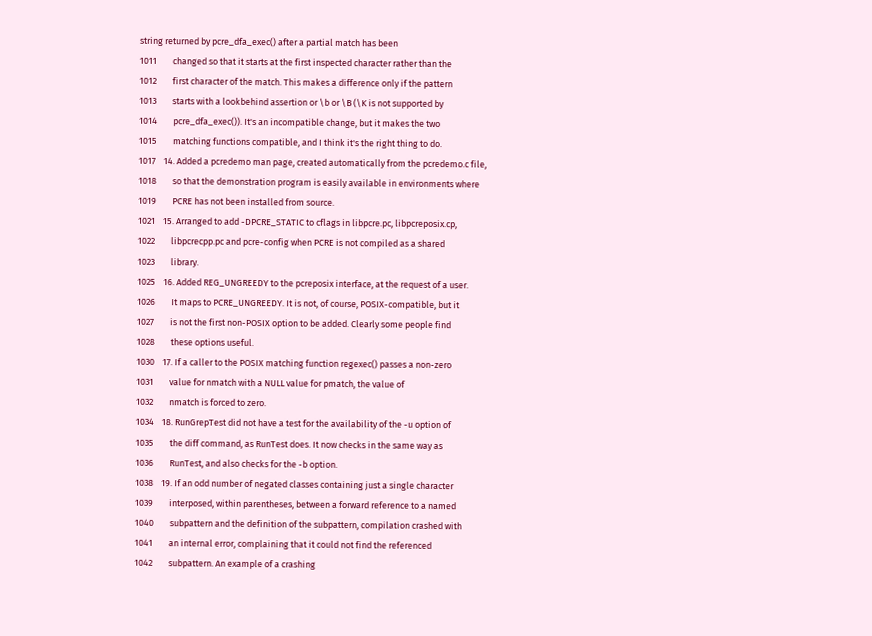string returned by pcre_dfa_exec() after a partial match has been
1011        changed so that it starts at the first inspected character rather than the
1012        first character of the match. This makes a difference only if the pattern
1013        starts with a lookbehind assertion or \b or \B (\K is not supported by
1014        pcre_dfa_exec()). It's an incompatible change, but it makes the two
1015        matching functions compatible, and I think it's the right thing to do.
1017    14. Added a pcredemo man page, created automatically from the pcredemo.c file,
1018        so that the demonstration program is easily available in environments where
1019        PCRE has not been installed from source.
1021    15. Arranged to add -DPCRE_STATIC to cflags in libpcre.pc, libpcreposix.cp,
1022        libpcrecpp.pc and pcre-config when PCRE is not compiled as a shared
1023        library.
1025    16. Added REG_UNGREEDY to the pcreposix interface, at the request of a user.
1026        It maps to PCRE_UNGREEDY. It is not, of course, POSIX-compatible, but it
1027        is not the first non-POSIX option to be added. Clearly some people find
1028        these options useful.
1030    17. If a caller to the POSIX matching function regexec() passes a non-zero
1031        value for nmatch with a NULL value for pmatch, the value of
1032        nmatch is forced to zero.
1034    18. RunGrepTest did not have a test for the availability of the -u option of
1035        the diff command, as RunTest does. It now checks in the same way as
1036        RunTest, and also checks for the -b option.
1038    19. If an odd number of negated classes containing just a single character
1039        interposed, within parentheses, between a forward reference to a named
1040        subpattern and the definition of the subpattern, compilation crashed with
1041        an internal error, complaining that it could not find the referenced
1042        subpattern. An example of a crashing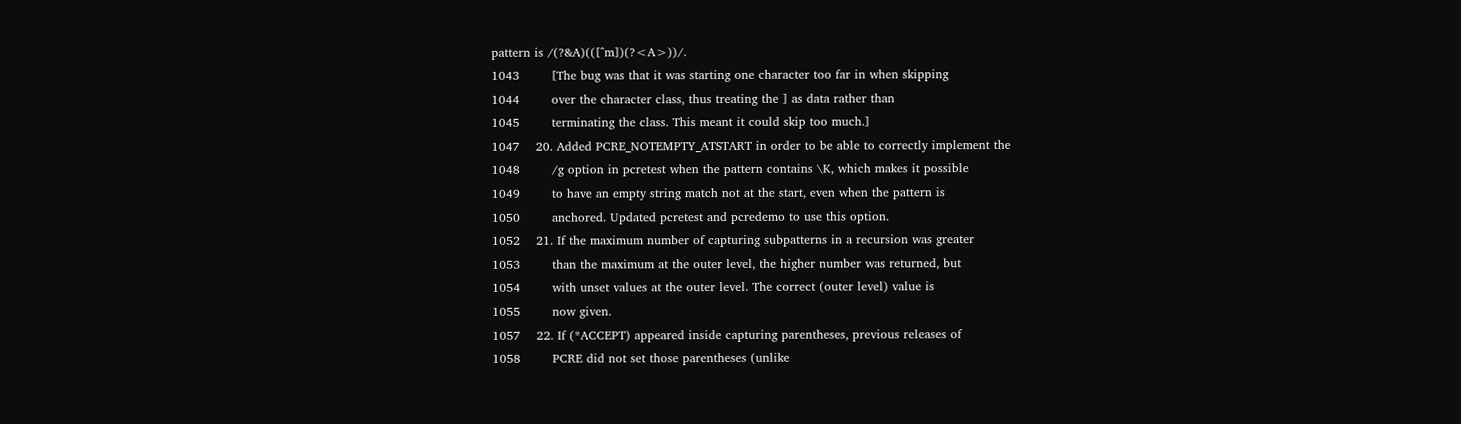pattern is /(?&A)(([^m])(?<A>))/.
1043        [The bug was that it was starting one character too far in when skipping
1044        over the character class, thus treating the ] as data rather than
1045        terminating the class. This meant it could skip too much.]
1047    20. Added PCRE_NOTEMPTY_ATSTART in order to be able to correctly implement the
1048        /g option in pcretest when the pattern contains \K, which makes it possible
1049        to have an empty string match not at the start, even when the pattern is
1050        anchored. Updated pcretest and pcredemo to use this option.
1052    21. If the maximum number of capturing subpatterns in a recursion was greater
1053        than the maximum at the outer level, the higher number was returned, but
1054        with unset values at the outer level. The correct (outer level) value is
1055        now given.
1057    22. If (*ACCEPT) appeared inside capturing parentheses, previous releases of
1058        PCRE did not set those parentheses (unlike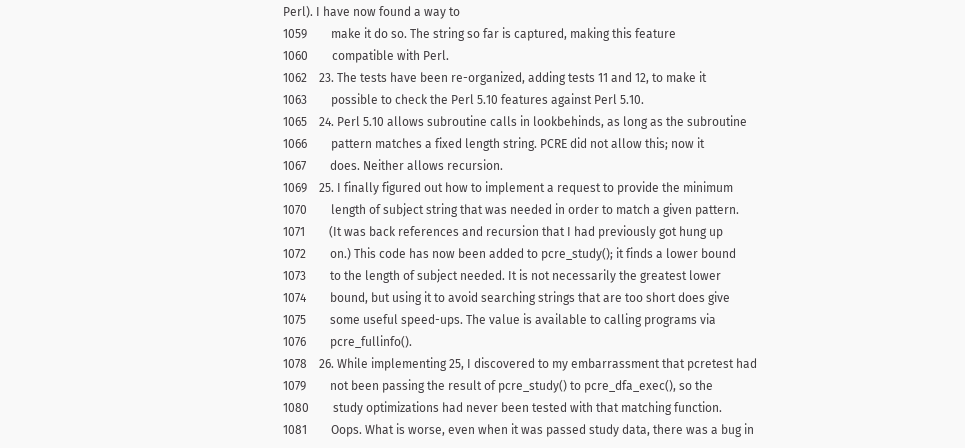Perl). I have now found a way to
1059        make it do so. The string so far is captured, making this feature
1060        compatible with Perl.
1062    23. The tests have been re-organized, adding tests 11 and 12, to make it
1063        possible to check the Perl 5.10 features against Perl 5.10.
1065    24. Perl 5.10 allows subroutine calls in lookbehinds, as long as the subroutine
1066        pattern matches a fixed length string. PCRE did not allow this; now it
1067        does. Neither allows recursion.
1069    25. I finally figured out how to implement a request to provide the minimum
1070        length of subject string that was needed in order to match a given pattern.
1071        (It was back references and recursion that I had previously got hung up
1072        on.) This code has now been added to pcre_study(); it finds a lower bound
1073        to the length of subject needed. It is not necessarily the greatest lower
1074        bound, but using it to avoid searching strings that are too short does give
1075        some useful speed-ups. The value is available to calling programs via
1076        pcre_fullinfo().
1078    26. While implementing 25, I discovered to my embarrassment that pcretest had
1079        not been passing the result of pcre_study() to pcre_dfa_exec(), so the
1080        study optimizations had never been tested with that matching function.
1081        Oops. What is worse, even when it was passed study data, there was a bug in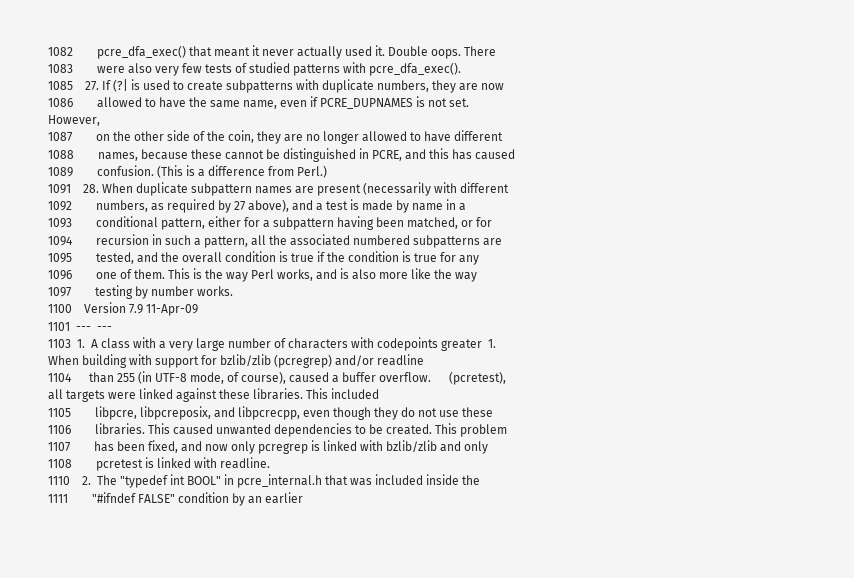1082        pcre_dfa_exec() that meant it never actually used it. Double oops. There
1083        were also very few tests of studied patterns with pcre_dfa_exec().
1085    27. If (?| is used to create subpatterns with duplicate numbers, they are now
1086        allowed to have the same name, even if PCRE_DUPNAMES is not set. However,
1087        on the other side of the coin, they are no longer allowed to have different
1088        names, because these cannot be distinguished in PCRE, and this has caused
1089        confusion. (This is a difference from Perl.)
1091    28. When duplicate subpattern names are present (necessarily with different
1092        numbers, as required by 27 above), and a test is made by name in a
1093        conditional pattern, either for a subpattern having been matched, or for
1094        recursion in such a pattern, all the associated numbered subpatterns are
1095        tested, and the overall condition is true if the condition is true for any
1096        one of them. This is the way Perl works, and is also more like the way
1097        testing by number works.
1100    Version 7.9 11-Apr-09
1101  ---  ---
1103  1.  A class with a very large number of characters with codepoints greater  1.  When building with support for bzlib/zlib (pcregrep) and/or readline
1104      than 255 (in UTF-8 mode, of course), caused a buffer overflow.      (pcretest), all targets were linked against these libraries. This included
1105        libpcre, libpcreposix, and libpcrecpp, even though they do not use these
1106        libraries. This caused unwanted dependencies to be created. This problem
1107        has been fixed, and now only pcregrep is linked with bzlib/zlib and only
1108        pcretest is linked with readline.
1110    2.  The "typedef int BOOL" in pcre_internal.h that was included inside the
1111        "#ifndef FALSE" condition by an earlier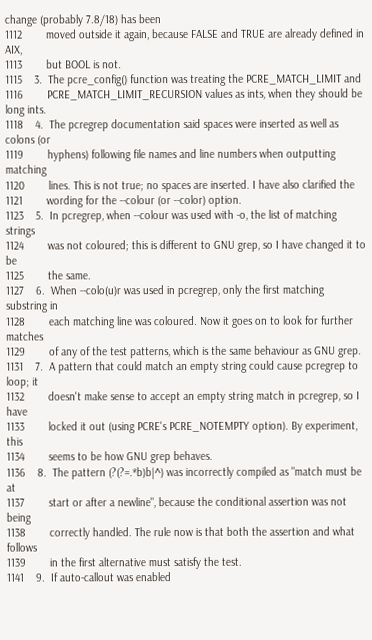change (probably 7.8/18) has been
1112        moved outside it again, because FALSE and TRUE are already defined in AIX,
1113        but BOOL is not.
1115    3.  The pcre_config() function was treating the PCRE_MATCH_LIMIT and
1116        PCRE_MATCH_LIMIT_RECURSION values as ints, when they should be long ints.
1118    4.  The pcregrep documentation said spaces were inserted as well as colons (or
1119        hyphens) following file names and line numbers when outputting matching
1120        lines. This is not true; no spaces are inserted. I have also clarified the
1121        wording for the --colour (or --color) option.
1123    5.  In pcregrep, when --colour was used with -o, the list of matching strings
1124        was not coloured; this is different to GNU grep, so I have changed it to be
1125        the same.
1127    6.  When --colo(u)r was used in pcregrep, only the first matching substring in
1128        each matching line was coloured. Now it goes on to look for further matches
1129        of any of the test patterns, which is the same behaviour as GNU grep.
1131    7.  A pattern that could match an empty string could cause pcregrep to loop; it
1132        doesn't make sense to accept an empty string match in pcregrep, so I have
1133        locked it out (using PCRE's PCRE_NOTEMPTY option). By experiment, this
1134        seems to be how GNU grep behaves.
1136    8.  The pattern (?(?=.*b)b|^) was incorrectly compiled as "match must be at
1137        start or after a newline", because the conditional assertion was not being
1138        correctly handled. The rule now is that both the assertion and what follows
1139        in the first alternative must satisfy the test.
1141    9.  If auto-callout was enabled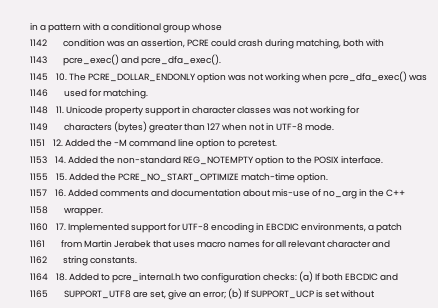in a pattern with a conditional group whose
1142        condition was an assertion, PCRE could crash during matching, both with
1143        pcre_exec() and pcre_dfa_exec().
1145    10. The PCRE_DOLLAR_ENDONLY option was not working when pcre_dfa_exec() was
1146        used for matching.
1148    11. Unicode property support in character classes was not working for
1149        characters (bytes) greater than 127 when not in UTF-8 mode.
1151    12. Added the -M command line option to pcretest.
1153    14. Added the non-standard REG_NOTEMPTY option to the POSIX interface.
1155    15. Added the PCRE_NO_START_OPTIMIZE match-time option.
1157    16. Added comments and documentation about mis-use of no_arg in the C++
1158        wrapper.
1160    17. Implemented support for UTF-8 encoding in EBCDIC environments, a patch
1161        from Martin Jerabek that uses macro names for all relevant character and
1162        string constants.
1164    18. Added to pcre_internal.h two configuration checks: (a) If both EBCDIC and
1165        SUPPORT_UTF8 are set, give an error; (b) If SUPPORT_UCP is set without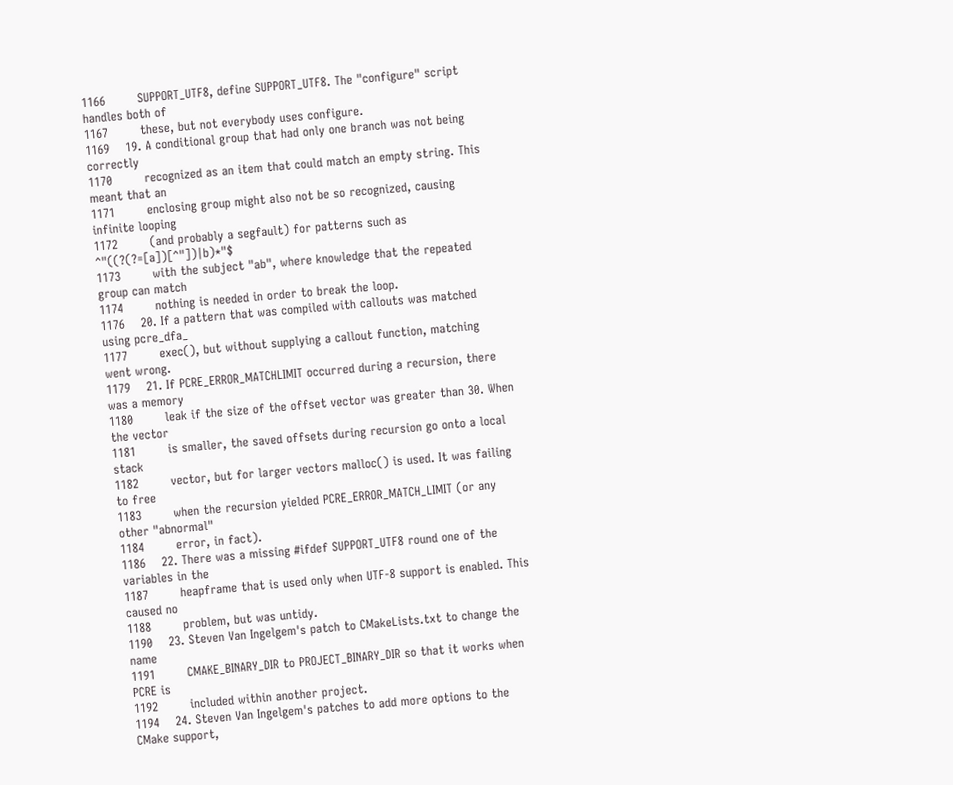1166        SUPPORT_UTF8, define SUPPORT_UTF8. The "configure" script handles both of
1167        these, but not everybody uses configure.
1169    19. A conditional group that had only one branch was not being correctly
1170        recognized as an item that could match an empty string. This meant that an
1171        enclosing group might also not be so recognized, causing infinite looping
1172        (and probably a segfault) for patterns such as ^"((?(?=[a])[^"])|b)*"$
1173        with the subject "ab", where knowledge that the repeated group can match
1174        nothing is needed in order to break the loop.
1176    20. If a pattern that was compiled with callouts was matched using pcre_dfa_
1177        exec(), but without supplying a callout function, matching went wrong.
1179    21. If PCRE_ERROR_MATCHLIMIT occurred during a recursion, there was a memory
1180        leak if the size of the offset vector was greater than 30. When the vector
1181        is smaller, the saved offsets during recursion go onto a local stack
1182        vector, but for larger vectors malloc() is used. It was failing to free
1183        when the recursion yielded PCRE_ERROR_MATCH_LIMIT (or any other "abnormal"
1184        error, in fact).
1186    22. There was a missing #ifdef SUPPORT_UTF8 round one of the variables in the
1187        heapframe that is used only when UTF-8 support is enabled. This caused no
1188        problem, but was untidy.
1190    23. Steven Van Ingelgem's patch to CMakeLists.txt to change the name
1191        CMAKE_BINARY_DIR to PROJECT_BINARY_DIR so that it works when PCRE is
1192        included within another project.
1194    24. Steven Van Ingelgem's patches to add more options to the CMake support,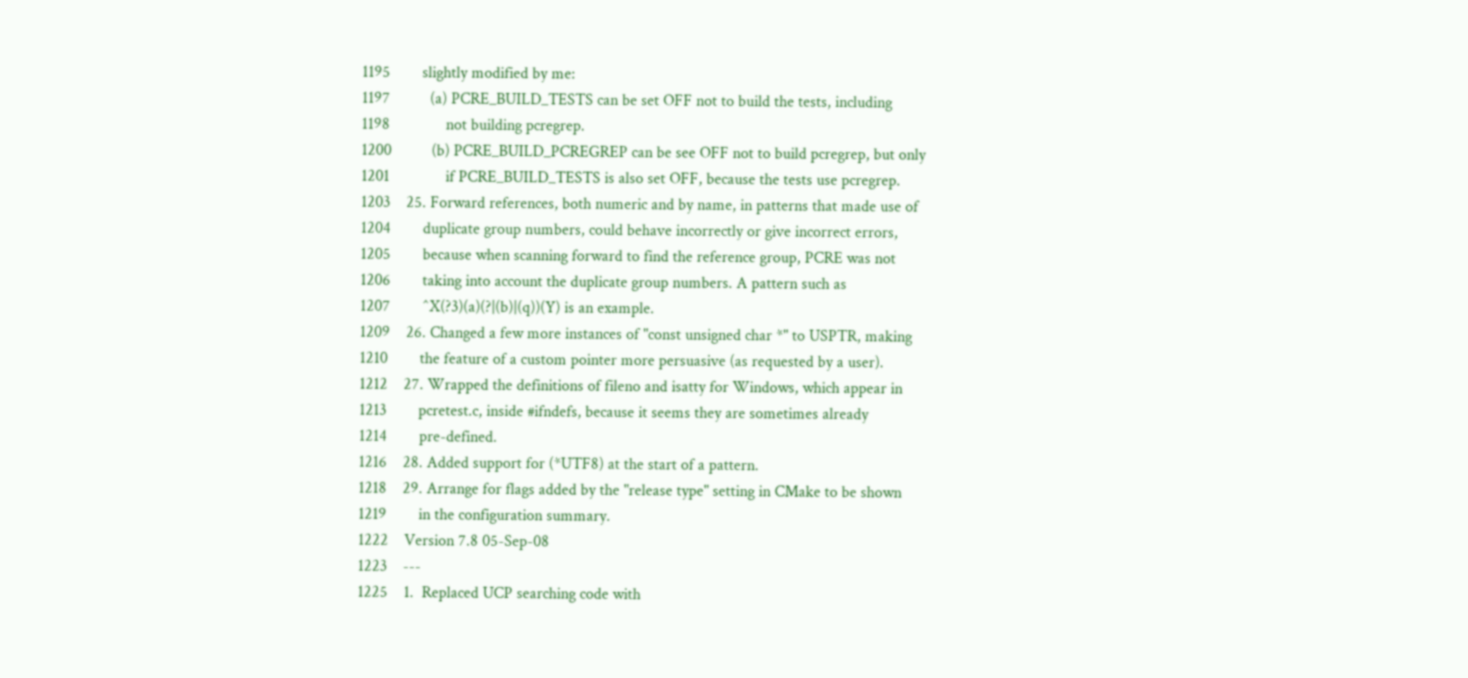1195        slightly modified by me:
1197          (a) PCRE_BUILD_TESTS can be set OFF not to build the tests, including
1198              not building pcregrep.
1200          (b) PCRE_BUILD_PCREGREP can be see OFF not to build pcregrep, but only
1201              if PCRE_BUILD_TESTS is also set OFF, because the tests use pcregrep.
1203    25. Forward references, both numeric and by name, in patterns that made use of
1204        duplicate group numbers, could behave incorrectly or give incorrect errors,
1205        because when scanning forward to find the reference group, PCRE was not
1206        taking into account the duplicate group numbers. A pattern such as
1207        ^X(?3)(a)(?|(b)|(q))(Y) is an example.
1209    26. Changed a few more instances of "const unsigned char *" to USPTR, making
1210        the feature of a custom pointer more persuasive (as requested by a user).
1212    27. Wrapped the definitions of fileno and isatty for Windows, which appear in
1213        pcretest.c, inside #ifndefs, because it seems they are sometimes already
1214        pre-defined.
1216    28. Added support for (*UTF8) at the start of a pattern.
1218    29. Arrange for flags added by the "release type" setting in CMake to be shown
1219        in the configuration summary.
1222    Version 7.8 05-Sep-08
1223    ---
1225    1.  Replaced UCP searching code with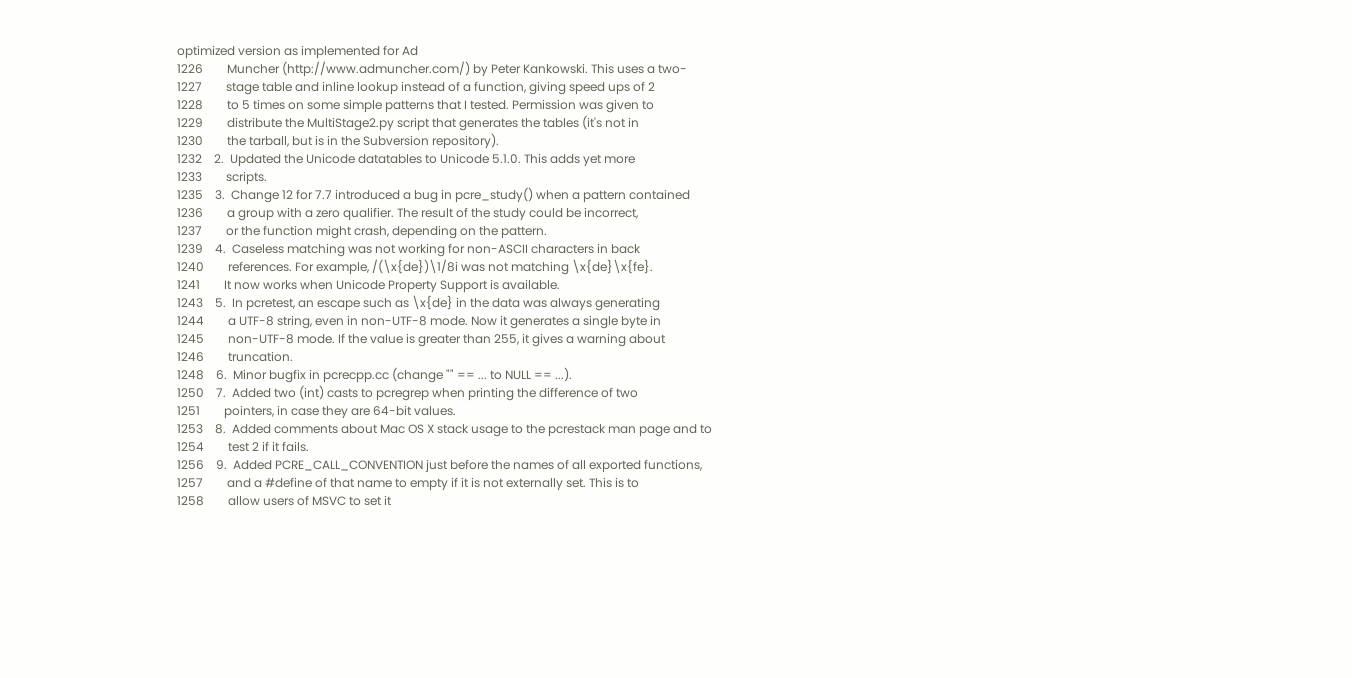optimized version as implemented for Ad
1226        Muncher (http://www.admuncher.com/) by Peter Kankowski. This uses a two-
1227        stage table and inline lookup instead of a function, giving speed ups of 2
1228        to 5 times on some simple patterns that I tested. Permission was given to
1229        distribute the MultiStage2.py script that generates the tables (it's not in
1230        the tarball, but is in the Subversion repository).
1232    2.  Updated the Unicode datatables to Unicode 5.1.0. This adds yet more
1233        scripts.
1235    3.  Change 12 for 7.7 introduced a bug in pcre_study() when a pattern contained
1236        a group with a zero qualifier. The result of the study could be incorrect,
1237        or the function might crash, depending on the pattern.
1239    4.  Caseless matching was not working for non-ASCII characters in back
1240        references. For example, /(\x{de})\1/8i was not matching \x{de}\x{fe}.
1241        It now works when Unicode Property Support is available.
1243    5.  In pcretest, an escape such as \x{de} in the data was always generating
1244        a UTF-8 string, even in non-UTF-8 mode. Now it generates a single byte in
1245        non-UTF-8 mode. If the value is greater than 255, it gives a warning about
1246        truncation.
1248    6.  Minor bugfix in pcrecpp.cc (change "" == ... to NULL == ...).
1250    7.  Added two (int) casts to pcregrep when printing the difference of two
1251        pointers, in case they are 64-bit values.
1253    8.  Added comments about Mac OS X stack usage to the pcrestack man page and to
1254        test 2 if it fails.
1256    9.  Added PCRE_CALL_CONVENTION just before the names of all exported functions,
1257        and a #define of that name to empty if it is not externally set. This is to
1258        allow users of MSVC to set it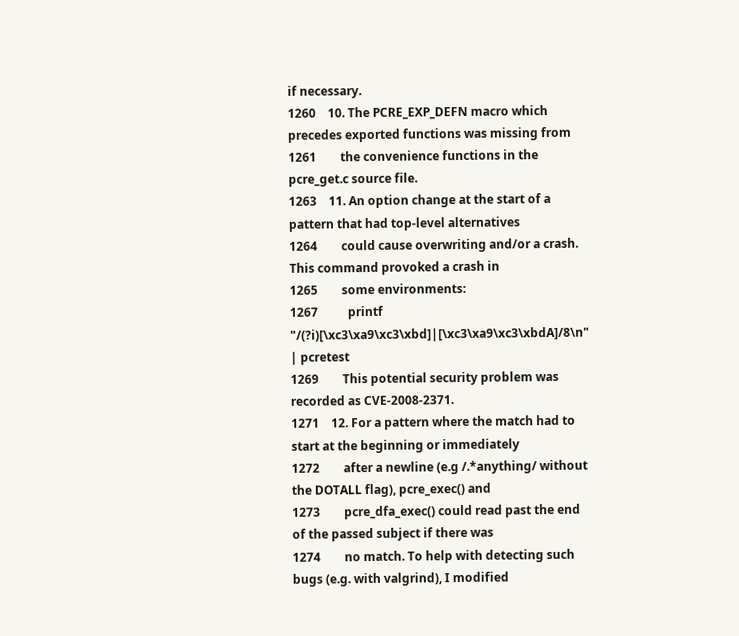if necessary.
1260    10. The PCRE_EXP_DEFN macro which precedes exported functions was missing from
1261        the convenience functions in the pcre_get.c source file.
1263    11. An option change at the start of a pattern that had top-level alternatives
1264        could cause overwriting and/or a crash. This command provoked a crash in
1265        some environments:
1267          printf "/(?i)[\xc3\xa9\xc3\xbd]|[\xc3\xa9\xc3\xbdA]/8\n" | pcretest
1269        This potential security problem was recorded as CVE-2008-2371.
1271    12. For a pattern where the match had to start at the beginning or immediately
1272        after a newline (e.g /.*anything/ without the DOTALL flag), pcre_exec() and
1273        pcre_dfa_exec() could read past the end of the passed subject if there was
1274        no match. To help with detecting such bugs (e.g. with valgrind), I modified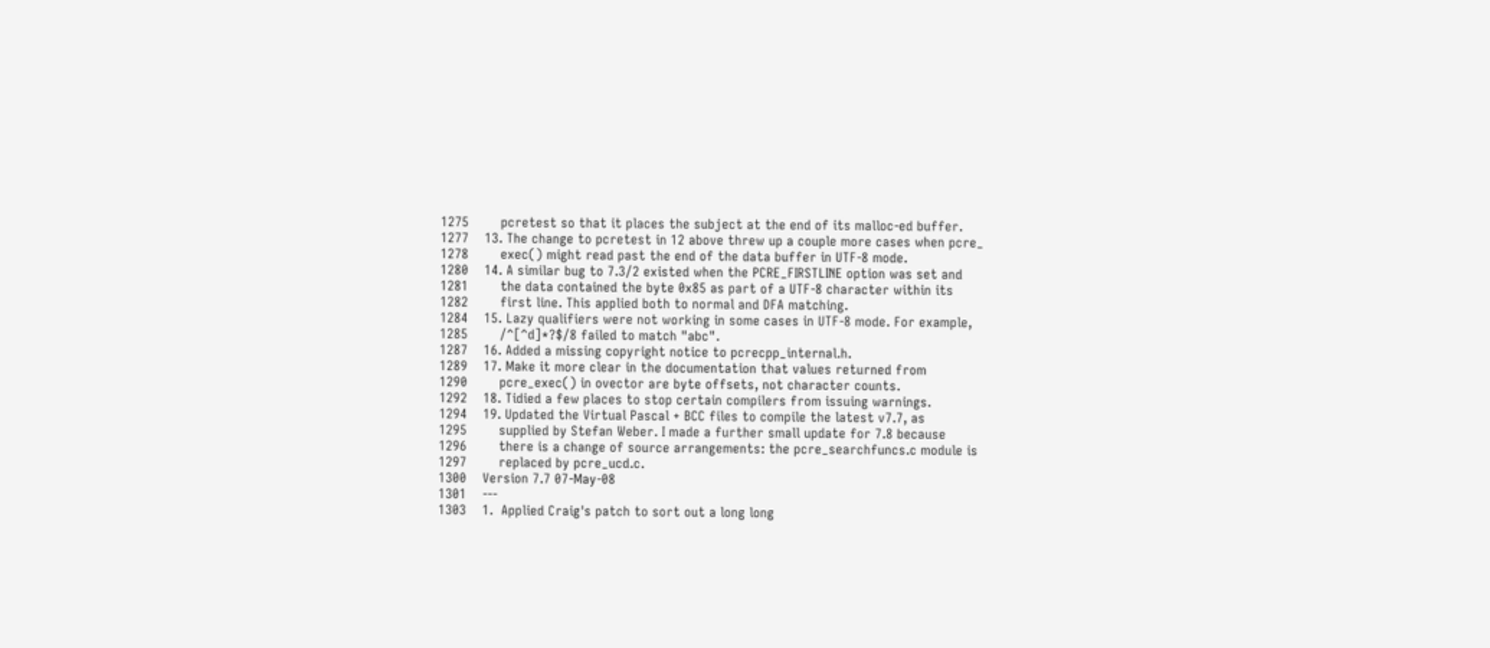1275        pcretest so that it places the subject at the end of its malloc-ed buffer.
1277    13. The change to pcretest in 12 above threw up a couple more cases when pcre_
1278        exec() might read past the end of the data buffer in UTF-8 mode.
1280    14. A similar bug to 7.3/2 existed when the PCRE_FIRSTLINE option was set and
1281        the data contained the byte 0x85 as part of a UTF-8 character within its
1282        first line. This applied both to normal and DFA matching.
1284    15. Lazy qualifiers were not working in some cases in UTF-8 mode. For example,
1285        /^[^d]*?$/8 failed to match "abc".
1287    16. Added a missing copyright notice to pcrecpp_internal.h.
1289    17. Make it more clear in the documentation that values returned from
1290        pcre_exec() in ovector are byte offsets, not character counts.
1292    18. Tidied a few places to stop certain compilers from issuing warnings.
1294    19. Updated the Virtual Pascal + BCC files to compile the latest v7.7, as
1295        supplied by Stefan Weber. I made a further small update for 7.8 because
1296        there is a change of source arrangements: the pcre_searchfuncs.c module is
1297        replaced by pcre_ucd.c.
1300    Version 7.7 07-May-08
1301    ---
1303    1.  Applied Craig's patch to sort out a long long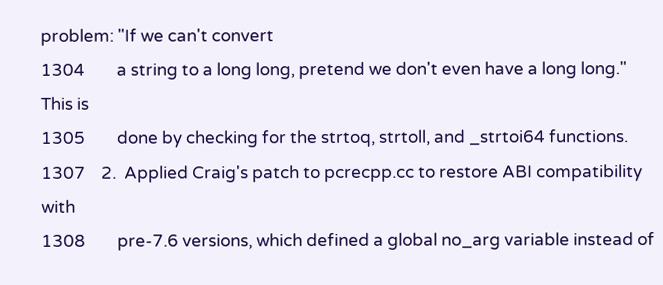problem: "If we can't convert
1304        a string to a long long, pretend we don't even have a long long." This is
1305        done by checking for the strtoq, strtoll, and _strtoi64 functions.
1307    2.  Applied Craig's patch to pcrecpp.cc to restore ABI compatibility with
1308        pre-7.6 versions, which defined a global no_arg variable instead of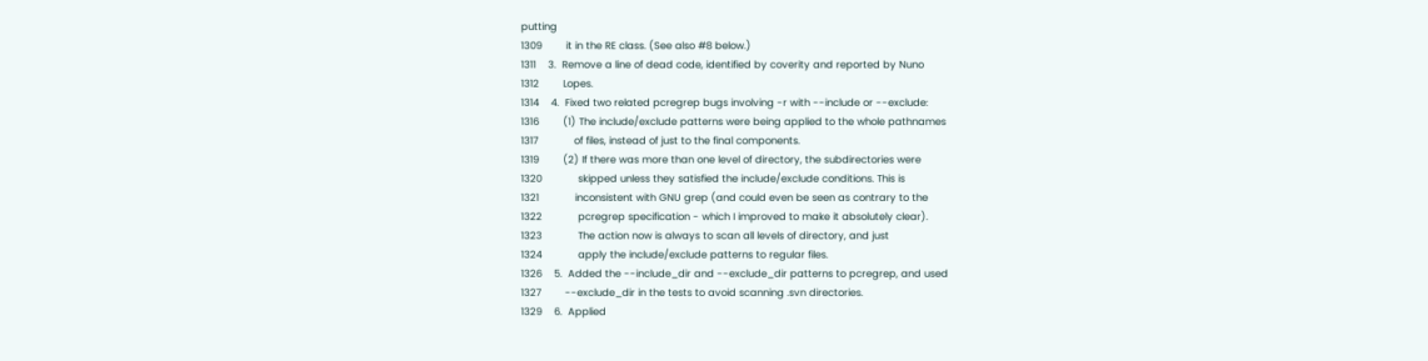putting
1309        it in the RE class. (See also #8 below.)
1311    3.  Remove a line of dead code, identified by coverity and reported by Nuno
1312        Lopes.
1314    4.  Fixed two related pcregrep bugs involving -r with --include or --exclude:
1316        (1) The include/exclude patterns were being applied to the whole pathnames
1317            of files, instead of just to the final components.
1319        (2) If there was more than one level of directory, the subdirectories were
1320            skipped unless they satisfied the include/exclude conditions. This is
1321            inconsistent with GNU grep (and could even be seen as contrary to the
1322            pcregrep specification - which I improved to make it absolutely clear).
1323            The action now is always to scan all levels of directory, and just
1324            apply the include/exclude patterns to regular files.
1326    5.  Added the --include_dir and --exclude_dir patterns to pcregrep, and used
1327        --exclude_dir in the tests to avoid scanning .svn directories.
1329    6.  Applied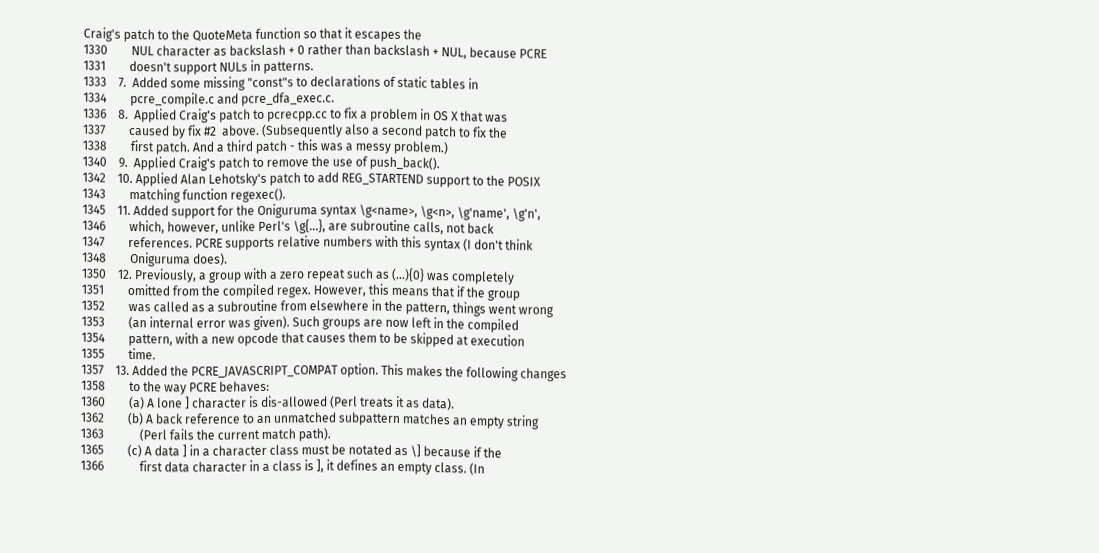Craig's patch to the QuoteMeta function so that it escapes the
1330        NUL character as backslash + 0 rather than backslash + NUL, because PCRE
1331        doesn't support NULs in patterns.
1333    7.  Added some missing "const"s to declarations of static tables in
1334        pcre_compile.c and pcre_dfa_exec.c.
1336    8.  Applied Craig's patch to pcrecpp.cc to fix a problem in OS X that was
1337        caused by fix #2  above. (Subsequently also a second patch to fix the
1338        first patch. And a third patch - this was a messy problem.)
1340    9.  Applied Craig's patch to remove the use of push_back().
1342    10. Applied Alan Lehotsky's patch to add REG_STARTEND support to the POSIX
1343        matching function regexec().
1345    11. Added support for the Oniguruma syntax \g<name>, \g<n>, \g'name', \g'n',
1346        which, however, unlike Perl's \g{...}, are subroutine calls, not back
1347        references. PCRE supports relative numbers with this syntax (I don't think
1348        Oniguruma does).
1350    12. Previously, a group with a zero repeat such as (...){0} was completely
1351        omitted from the compiled regex. However, this means that if the group
1352        was called as a subroutine from elsewhere in the pattern, things went wrong
1353        (an internal error was given). Such groups are now left in the compiled
1354        pattern, with a new opcode that causes them to be skipped at execution
1355        time.
1357    13. Added the PCRE_JAVASCRIPT_COMPAT option. This makes the following changes
1358        to the way PCRE behaves:
1360        (a) A lone ] character is dis-allowed (Perl treats it as data).
1362        (b) A back reference to an unmatched subpattern matches an empty string
1363            (Perl fails the current match path).
1365        (c) A data ] in a character class must be notated as \] because if the
1366            first data character in a class is ], it defines an empty class. (In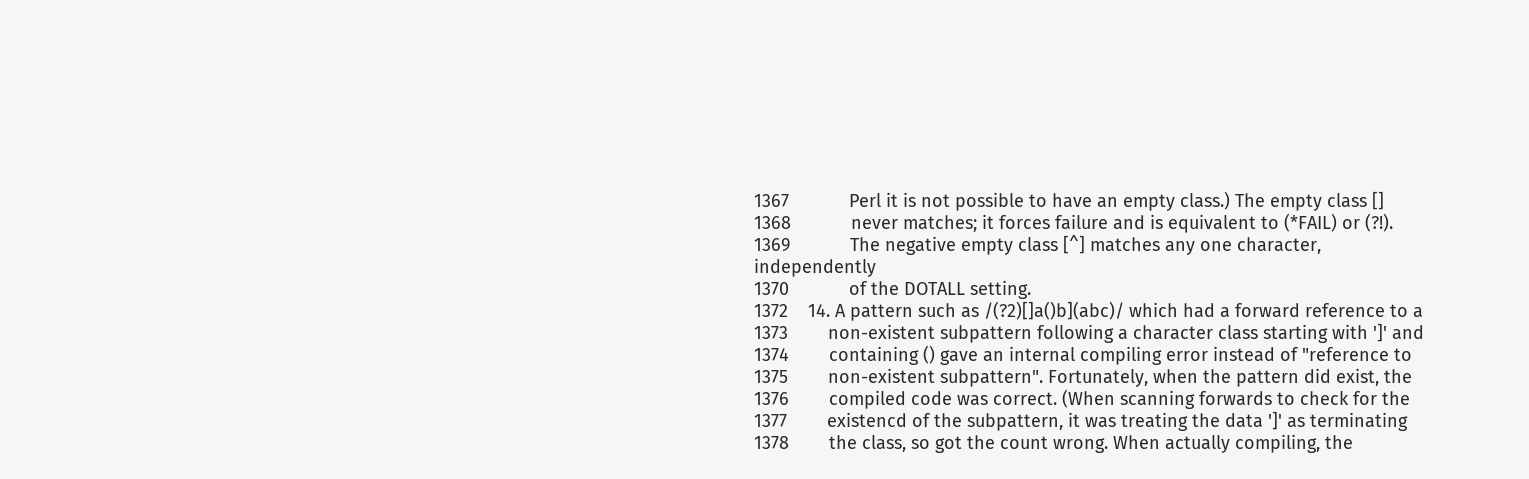1367            Perl it is not possible to have an empty class.) The empty class []
1368            never matches; it forces failure and is equivalent to (*FAIL) or (?!).
1369            The negative empty class [^] matches any one character, independently
1370            of the DOTALL setting.
1372    14. A pattern such as /(?2)[]a()b](abc)/ which had a forward reference to a
1373        non-existent subpattern following a character class starting with ']' and
1374        containing () gave an internal compiling error instead of "reference to
1375        non-existent subpattern". Fortunately, when the pattern did exist, the
1376        compiled code was correct. (When scanning forwards to check for the
1377        existencd of the subpattern, it was treating the data ']' as terminating
1378        the class, so got the count wrong. When actually compiling, the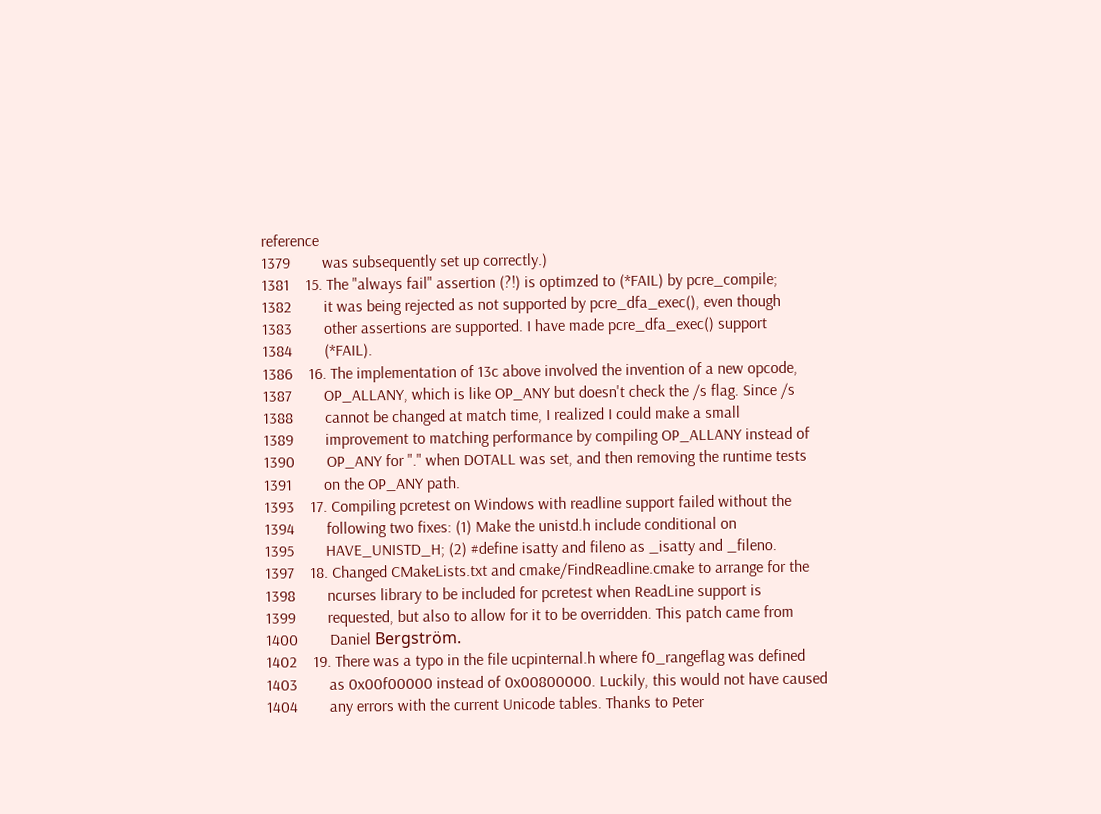reference
1379        was subsequently set up correctly.)
1381    15. The "always fail" assertion (?!) is optimzed to (*FAIL) by pcre_compile;
1382        it was being rejected as not supported by pcre_dfa_exec(), even though
1383        other assertions are supported. I have made pcre_dfa_exec() support
1384        (*FAIL).
1386    16. The implementation of 13c above involved the invention of a new opcode,
1387        OP_ALLANY, which is like OP_ANY but doesn't check the /s flag. Since /s
1388        cannot be changed at match time, I realized I could make a small
1389        improvement to matching performance by compiling OP_ALLANY instead of
1390        OP_ANY for "." when DOTALL was set, and then removing the runtime tests
1391        on the OP_ANY path.
1393    17. Compiling pcretest on Windows with readline support failed without the
1394        following two fixes: (1) Make the unistd.h include conditional on
1395        HAVE_UNISTD_H; (2) #define isatty and fileno as _isatty and _fileno.
1397    18. Changed CMakeLists.txt and cmake/FindReadline.cmake to arrange for the
1398        ncurses library to be included for pcretest when ReadLine support is
1399        requested, but also to allow for it to be overridden. This patch came from
1400        Daniel Bergström.
1402    19. There was a typo in the file ucpinternal.h where f0_rangeflag was defined
1403        as 0x00f00000 instead of 0x00800000. Luckily, this would not have caused
1404        any errors with the current Unicode tables. Thanks to Peter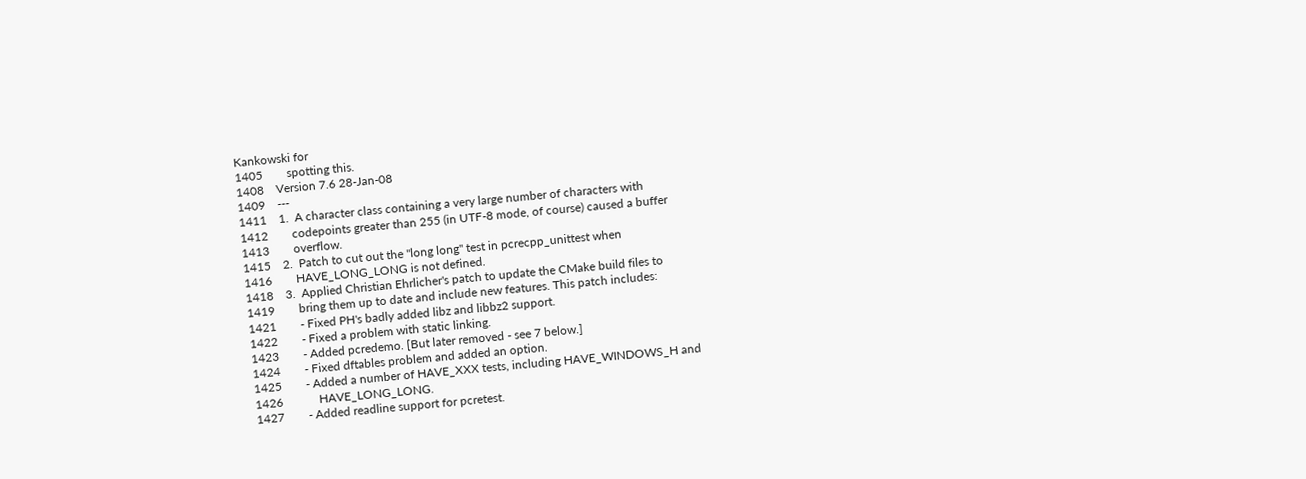Kankowski for
1405        spotting this.
1408    Version 7.6 28-Jan-08
1409    ---
1411    1.  A character class containing a very large number of characters with
1412        codepoints greater than 255 (in UTF-8 mode, of course) caused a buffer
1413        overflow.
1415    2.  Patch to cut out the "long long" test in pcrecpp_unittest when
1416        HAVE_LONG_LONG is not defined.
1418    3.  Applied Christian Ehrlicher's patch to update the CMake build files to
1419        bring them up to date and include new features. This patch includes:
1421        - Fixed PH's badly added libz and libbz2 support.
1422        - Fixed a problem with static linking.
1423        - Added pcredemo. [But later removed - see 7 below.]
1424        - Fixed dftables problem and added an option.
1425        - Added a number of HAVE_XXX tests, including HAVE_WINDOWS_H and
1426            HAVE_LONG_LONG.
1427        - Added readline support for pcretest.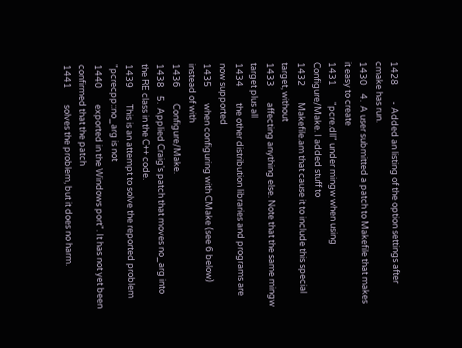1428        - Added an listing of the option settings after cmake has run.
1430    4.  A user submitted a patch to Makefile that makes it easy to create
1431        "pcre.dll" under mingw when using Configure/Make. I added stuff to
1432        Makefile.am that cause it to include this special target, without
1433        affecting anything else. Note that the same mingw target plus all
1434        the other distribution libraries and programs are now supported
1435        when configuring with CMake (see 6 below) instead of with
1436        Configure/Make.
1438    5.  Applied Craig's patch that moves no_arg into the RE class in the C++ code.
1439        This is an attempt to solve the reported problem "pcrecpp::no_arg is not
1440        exported in the Windows port". It has not yet been confirmed that the patch
1441        solves the problem, but it does no harm.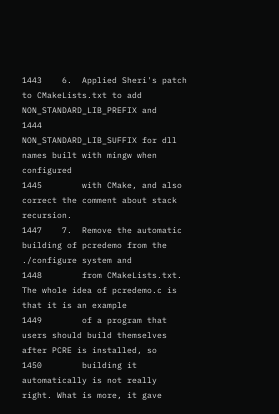1443    6.  Applied Sheri's patch to CMakeLists.txt to add NON_STANDARD_LIB_PREFIX and
1444        NON_STANDARD_LIB_SUFFIX for dll names built with mingw when configured
1445        with CMake, and also correct the comment about stack recursion.
1447    7.  Remove the automatic building of pcredemo from the ./configure system and
1448        from CMakeLists.txt. The whole idea of pcredemo.c is that it is an example
1449        of a program that users should build themselves after PCRE is installed, so
1450        building it automatically is not really right. What is more, it gave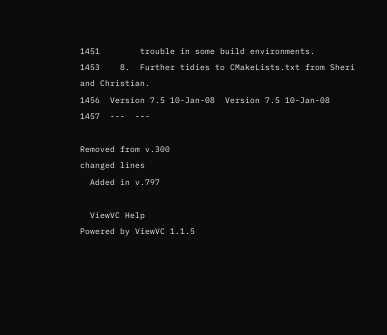1451        trouble in some build environments.
1453    8.  Further tidies to CMakeLists.txt from Sheri and Christian.
1456  Version 7.5 10-Jan-08  Version 7.5 10-Jan-08
1457  ---  ---

Removed from v.300
changed lines
  Added in v.797

  ViewVC Help
Powered by ViewVC 1.1.5